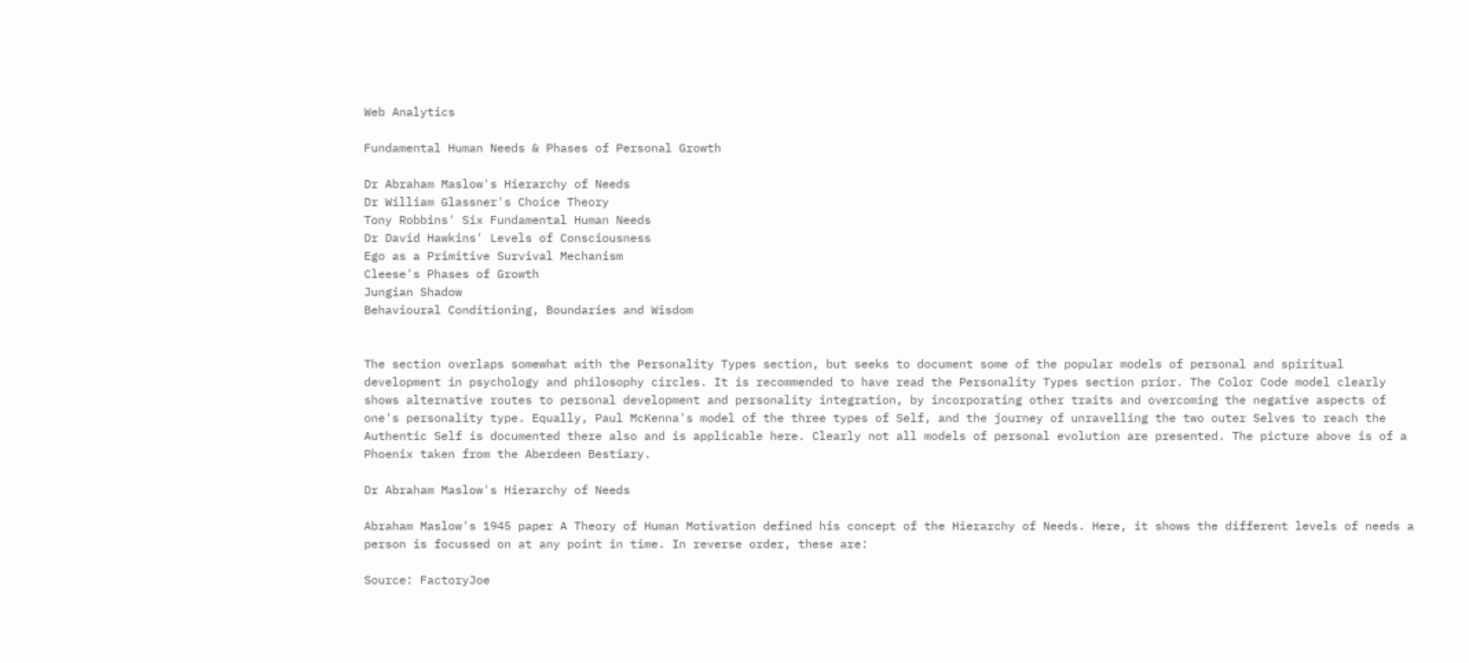Web Analytics

Fundamental Human Needs & Phases of Personal Growth

Dr Abraham Maslow's Hierarchy of Needs
Dr William Glassner's Choice Theory
Tony Robbins' Six Fundamental Human Needs
Dr David Hawkins' Levels of Consciousness
Ego as a Primitive Survival Mechanism
Cleese's Phases of Growth
Jungian Shadow
Behavioural Conditioning, Boundaries and Wisdom


The section overlaps somewhat with the Personality Types section, but seeks to document some of the popular models of personal and spiritual development in psychology and philosophy circles. It is recommended to have read the Personality Types section prior. The Color Code model clearly shows alternative routes to personal development and personality integration, by incorporating other traits and overcoming the negative aspects of one's personality type. Equally, Paul McKenna's model of the three types of Self, and the journey of unravelling the two outer Selves to reach the Authentic Self is documented there also and is applicable here. Clearly not all models of personal evolution are presented. The picture above is of a Phoenix taken from the Aberdeen Bestiary.

Dr Abraham Maslow's Hierarchy of Needs

Abraham Maslow's 1945 paper A Theory of Human Motivation defined his concept of the Hierarchy of Needs. Here, it shows the different levels of needs a person is focussed on at any point in time. In reverse order, these are:

Source: FactoryJoe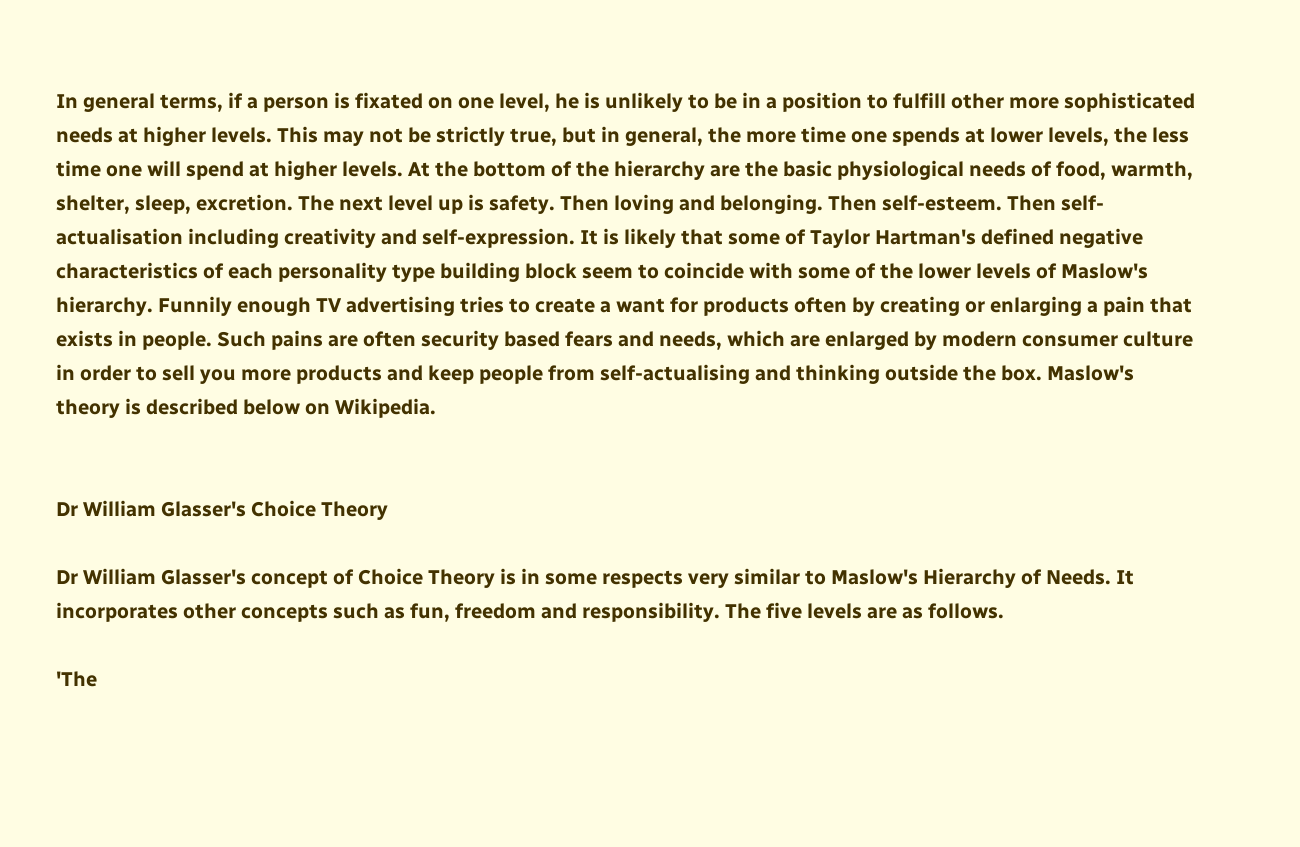In general terms, if a person is fixated on one level, he is unlikely to be in a position to fulfill other more sophisticated needs at higher levels. This may not be strictly true, but in general, the more time one spends at lower levels, the less time one will spend at higher levels. At the bottom of the hierarchy are the basic physiological needs of food, warmth, shelter, sleep, excretion. The next level up is safety. Then loving and belonging. Then self-esteem. Then self-actualisation including creativity and self-expression. It is likely that some of Taylor Hartman's defined negative characteristics of each personality type building block seem to coincide with some of the lower levels of Maslow's hierarchy. Funnily enough TV advertising tries to create a want for products often by creating or enlarging a pain that exists in people. Such pains are often security based fears and needs, which are enlarged by modern consumer culture in order to sell you more products and keep people from self-actualising and thinking outside the box. Maslow's theory is described below on Wikipedia.


Dr William Glasser's Choice Theory

Dr William Glasser's concept of Choice Theory is in some respects very similar to Maslow's Hierarchy of Needs. It incorporates other concepts such as fun, freedom and responsibility. The five levels are as follows.

'The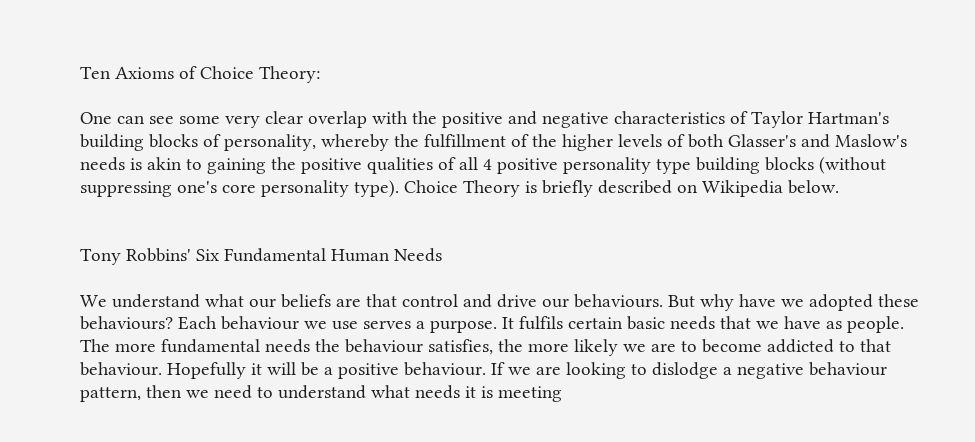Ten Axioms of Choice Theory:

One can see some very clear overlap with the positive and negative characteristics of Taylor Hartman's building blocks of personality, whereby the fulfillment of the higher levels of both Glasser's and Maslow's needs is akin to gaining the positive qualities of all 4 positive personality type building blocks (without suppressing one's core personality type). Choice Theory is briefly described on Wikipedia below.


Tony Robbins' Six Fundamental Human Needs

We understand what our beliefs are that control and drive our behaviours. But why have we adopted these behaviours? Each behaviour we use serves a purpose. It fulfils certain basic needs that we have as people. The more fundamental needs the behaviour satisfies, the more likely we are to become addicted to that behaviour. Hopefully it will be a positive behaviour. If we are looking to dislodge a negative behaviour pattern, then we need to understand what needs it is meeting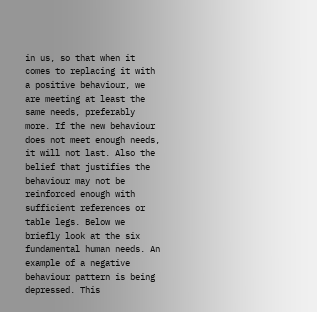in us, so that when it comes to replacing it with a positive behaviour, we are meeting at least the same needs, preferably more. If the new behaviour does not meet enough needs, it will not last. Also the belief that justifies the behaviour may not be reinforced enough with sufficient references or table legs. Below we briefly look at the six fundamental human needs. An example of a negative behaviour pattern is being depressed. This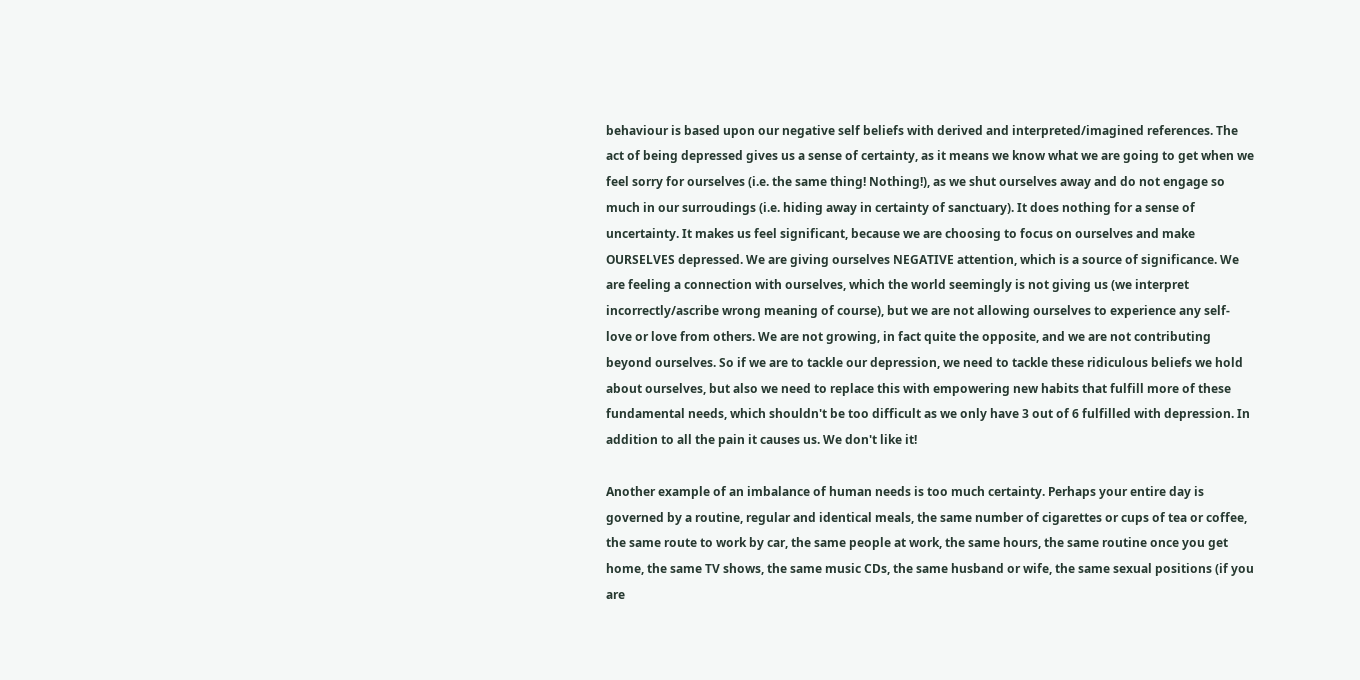behaviour is based upon our negative self beliefs with derived and interpreted/imagined references. The act of being depressed gives us a sense of certainty, as it means we know what we are going to get when we feel sorry for ourselves (i.e. the same thing! Nothing!), as we shut ourselves away and do not engage so much in our surroudings (i.e. hiding away in certainty of sanctuary). It does nothing for a sense of uncertainty. It makes us feel significant, because we are choosing to focus on ourselves and make OURSELVES depressed. We are giving ourselves NEGATIVE attention, which is a source of significance. We are feeling a connection with ourselves, which the world seemingly is not giving us (we interpret incorrectly/ascribe wrong meaning of course), but we are not allowing ourselves to experience any self-love or love from others. We are not growing, in fact quite the opposite, and we are not contributing beyond ourselves. So if we are to tackle our depression, we need to tackle these ridiculous beliefs we hold about ourselves, but also we need to replace this with empowering new habits that fulfill more of these fundamental needs, which shouldn't be too difficult as we only have 3 out of 6 fulfilled with depression. In addition to all the pain it causes us. We don't like it!

Another example of an imbalance of human needs is too much certainty. Perhaps your entire day is governed by a routine, regular and identical meals, the same number of cigarettes or cups of tea or coffee, the same route to work by car, the same people at work, the same hours, the same routine once you get home, the same TV shows, the same music CDs, the same husband or wife, the same sexual positions (if you are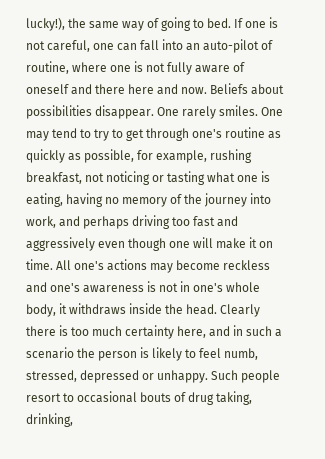lucky!), the same way of going to bed. If one is not careful, one can fall into an auto-pilot of routine, where one is not fully aware of oneself and there here and now. Beliefs about possibilities disappear. One rarely smiles. One may tend to try to get through one's routine as quickly as possible, for example, rushing breakfast, not noticing or tasting what one is eating, having no memory of the journey into work, and perhaps driving too fast and aggressively even though one will make it on time. All one's actions may become reckless and one's awareness is not in one's whole body, it withdraws inside the head. Clearly there is too much certainty here, and in such a scenario the person is likely to feel numb, stressed, depressed or unhappy. Such people resort to occasional bouts of drug taking, drinking,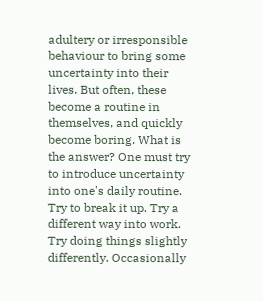adultery or irresponsible behaviour to bring some uncertainty into their lives. But often, these become a routine in themselves, and quickly become boring. What is the answer? One must try to introduce uncertainty into one's daily routine. Try to break it up. Try a different way into work. Try doing things slightly differently. Occasionally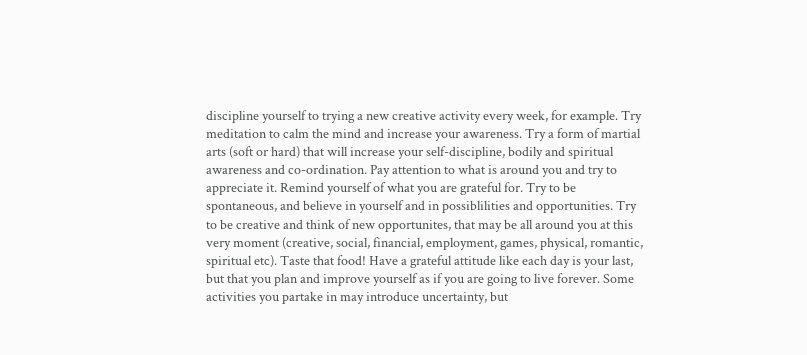discipline yourself to trying a new creative activity every week, for example. Try meditation to calm the mind and increase your awareness. Try a form of martial arts (soft or hard) that will increase your self-discipline, bodily and spiritual awareness and co-ordination. Pay attention to what is around you and try to appreciate it. Remind yourself of what you are grateful for. Try to be spontaneous, and believe in yourself and in possiblilities and opportunities. Try to be creative and think of new opportunites, that may be all around you at this very moment (creative, social, financial, employment, games, physical, romantic, spiritual etc). Taste that food! Have a grateful attitude like each day is your last, but that you plan and improve yourself as if you are going to live forever. Some activities you partake in may introduce uncertainty, but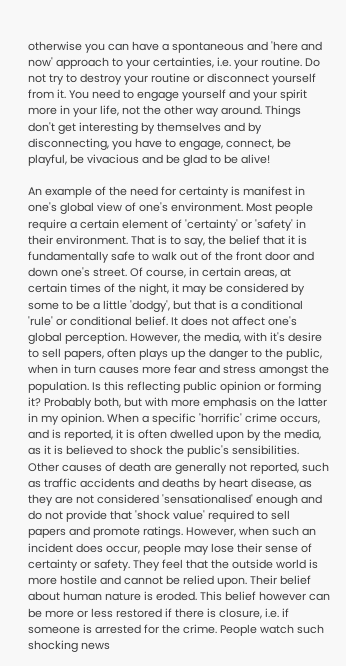otherwise you can have a spontaneous and 'here and now' approach to your certainties, i.e. your routine. Do not try to destroy your routine or disconnect yourself from it. You need to engage yourself and your spirit more in your life, not the other way around. Things don't get interesting by themselves and by disconnecting, you have to engage, connect, be playful, be vivacious and be glad to be alive!

An example of the need for certainty is manifest in one's global view of one's environment. Most people require a certain element of 'certainty' or 'safety' in their environment. That is to say, the belief that it is fundamentally safe to walk out of the front door and down one's street. Of course, in certain areas, at certain times of the night, it may be considered by some to be a little 'dodgy', but that is a conditional 'rule' or conditional belief. It does not affect one's global perception. However, the media, with it's desire to sell papers, often plays up the danger to the public, when in turn causes more fear and stress amongst the population. Is this reflecting public opinion or forming it? Probably both, but with more emphasis on the latter in my opinion. When a specific 'horrific' crime occurs, and is reported, it is often dwelled upon by the media, as it is believed to shock the public's sensibilities. Other causes of death are generally not reported, such as traffic accidents and deaths by heart disease, as they are not considered 'sensationalised' enough and do not provide that 'shock value' required to sell papers and promote ratings. However, when such an incident does occur, people may lose their sense of certainty or safety. They feel that the outside world is more hostile and cannot be relied upon. Their belief about human nature is eroded. This belief however can be more or less restored if there is closure, i.e. if someone is arrested for the crime. People watch such shocking news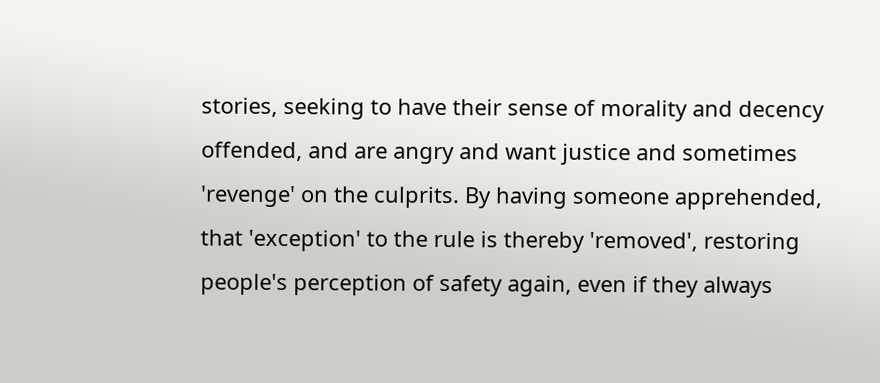stories, seeking to have their sense of morality and decency offended, and are angry and want justice and sometimes 'revenge' on the culprits. By having someone apprehended, that 'exception' to the rule is thereby 'removed', restoring people's perception of safety again, even if they always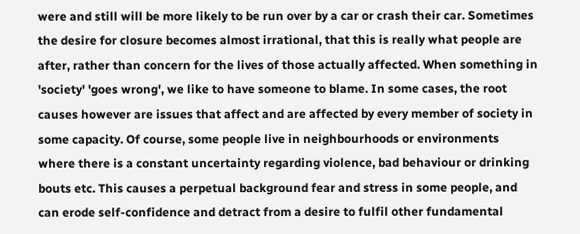were and still will be more likely to be run over by a car or crash their car. Sometimes the desire for closure becomes almost irrational, that this is really what people are after, rather than concern for the lives of those actually affected. When something in 'society' 'goes wrong', we like to have someone to blame. In some cases, the root causes however are issues that affect and are affected by every member of society in some capacity. Of course, some people live in neighbourhoods or environments where there is a constant uncertainty regarding violence, bad behaviour or drinking bouts etc. This causes a perpetual background fear and stress in some people, and can erode self-confidence and detract from a desire to fulfil other fundamental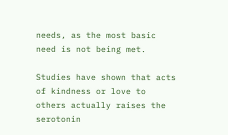needs, as the most basic need is not being met.

Studies have shown that acts of kindness or love to others actually raises the serotonin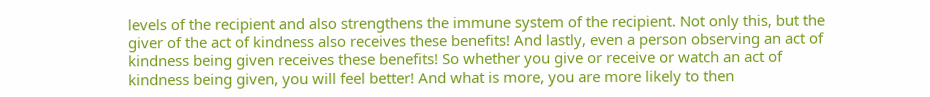levels of the recipient and also strengthens the immune system of the recipient. Not only this, but the giver of the act of kindness also receives these benefits! And lastly, even a person observing an act of kindness being given receives these benefits! So whether you give or receive or watch an act of kindness being given, you will feel better! And what is more, you are more likely to then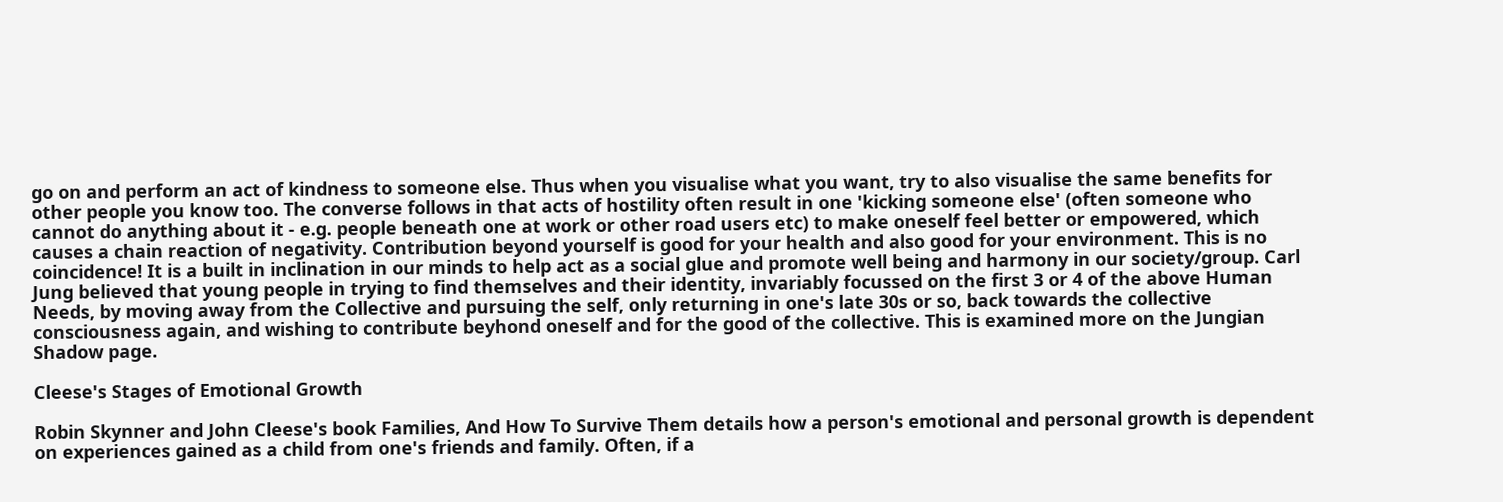go on and perform an act of kindness to someone else. Thus when you visualise what you want, try to also visualise the same benefits for other people you know too. The converse follows in that acts of hostility often result in one 'kicking someone else' (often someone who cannot do anything about it - e.g. people beneath one at work or other road users etc) to make oneself feel better or empowered, which causes a chain reaction of negativity. Contribution beyond yourself is good for your health and also good for your environment. This is no coincidence! It is a built in inclination in our minds to help act as a social glue and promote well being and harmony in our society/group. Carl Jung believed that young people in trying to find themselves and their identity, invariably focussed on the first 3 or 4 of the above Human Needs, by moving away from the Collective and pursuing the self, only returning in one's late 30s or so, back towards the collective consciousness again, and wishing to contribute beyhond oneself and for the good of the collective. This is examined more on the Jungian Shadow page.

Cleese's Stages of Emotional Growth

Robin Skynner and John Cleese's book Families, And How To Survive Them details how a person's emotional and personal growth is dependent on experiences gained as a child from one's friends and family. Often, if a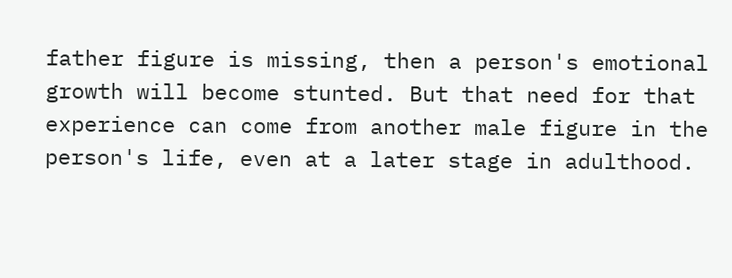father figure is missing, then a person's emotional growth will become stunted. But that need for that experience can come from another male figure in the person's life, even at a later stage in adulthood.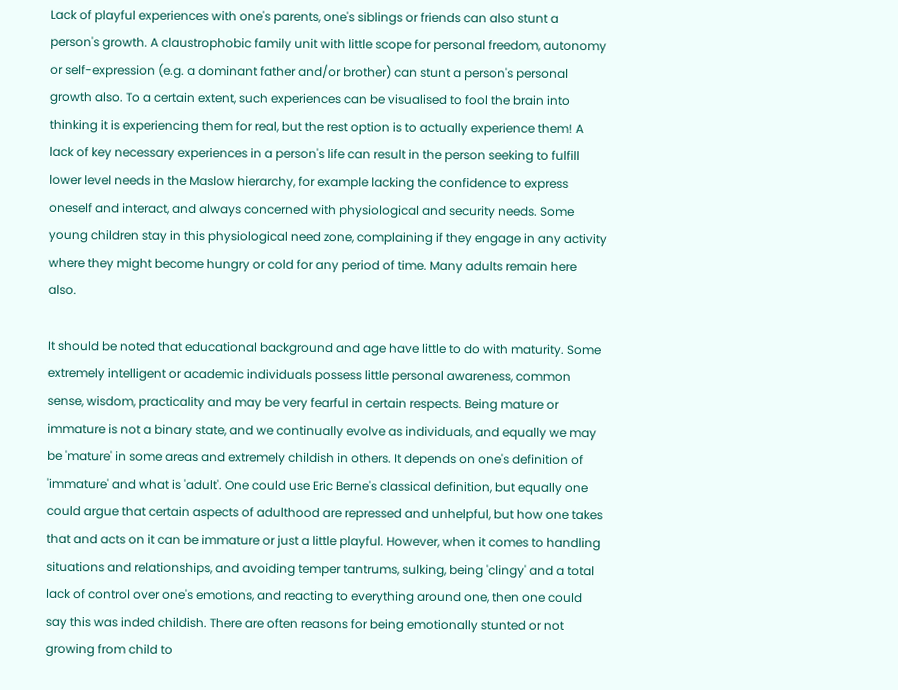Lack of playful experiences with one's parents, one's siblings or friends can also stunt a person's growth. A claustrophobic family unit with little scope for personal freedom, autonomy or self-expression (e.g. a dominant father and/or brother) can stunt a person's personal growth also. To a certain extent, such experiences can be visualised to fool the brain into thinking it is experiencing them for real, but the rest option is to actually experience them! A lack of key necessary experiences in a person's life can result in the person seeking to fulfill lower level needs in the Maslow hierarchy, for example lacking the confidence to express oneself and interact, and always concerned with physiological and security needs. Some young children stay in this physiological need zone, complaining if they engage in any activity where they might become hungry or cold for any period of time. Many adults remain here also.

It should be noted that educational background and age have little to do with maturity. Some extremely intelligent or academic individuals possess little personal awareness, common sense, wisdom, practicality and may be very fearful in certain respects. Being mature or immature is not a binary state, and we continually evolve as individuals, and equally we may be 'mature' in some areas and extremely childish in others. It depends on one's definition of 'immature' and what is 'adult'. One could use Eric Berne's classical definition, but equally one could argue that certain aspects of adulthood are repressed and unhelpful, but how one takes that and acts on it can be immature or just a little playful. However, when it comes to handling situations and relationships, and avoiding temper tantrums, sulking, being 'clingy' and a total lack of control over one's emotions, and reacting to everything around one, then one could say this was inded childish. There are often reasons for being emotionally stunted or not growing from child to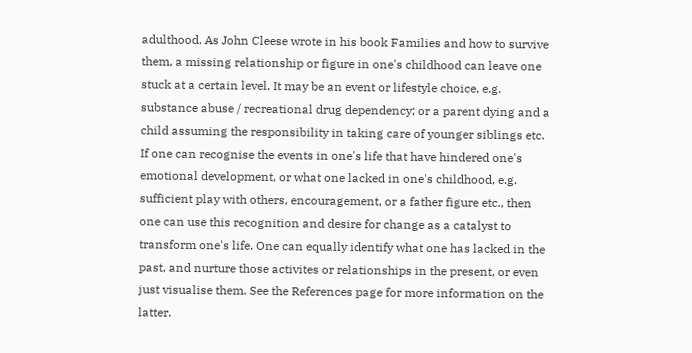adulthood. As John Cleese wrote in his book Families and how to survive them, a missing relationship or figure in one's childhood can leave one stuck at a certain level. It may be an event or lifestyle choice, e.g. substance abuse / recreational drug dependency; or a parent dying and a child assuming the responsibility in taking care of younger siblings etc. If one can recognise the events in one's life that have hindered one's emotional development, or what one lacked in one's childhood, e.g. sufficient play with others, encouragement, or a father figure etc., then one can use this recognition and desire for change as a catalyst to transform one's life. One can equally identify what one has lacked in the past, and nurture those activites or relationships in the present, or even just visualise them. See the References page for more information on the latter.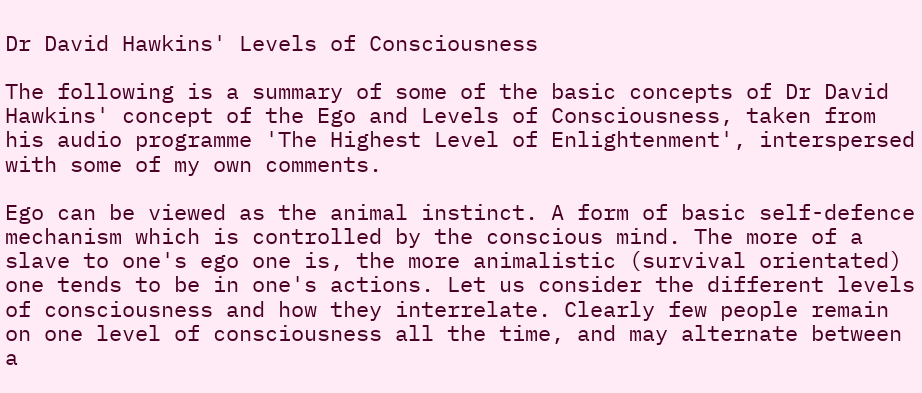Dr David Hawkins' Levels of Consciousness

The following is a summary of some of the basic concepts of Dr David Hawkins' concept of the Ego and Levels of Consciousness, taken from his audio programme 'The Highest Level of Enlightenment', interspersed with some of my own comments.

Ego can be viewed as the animal instinct. A form of basic self-defence mechanism which is controlled by the conscious mind. The more of a slave to one's ego one is, the more animalistic (survival orientated) one tends to be in one's actions. Let us consider the different levels of consciousness and how they interrelate. Clearly few people remain on one level of consciousness all the time, and may alternate between a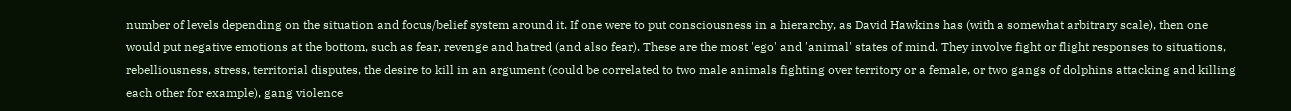number of levels depending on the situation and focus/belief system around it. If one were to put consciousness in a hierarchy, as David Hawkins has (with a somewhat arbitrary scale), then one would put negative emotions at the bottom, such as fear, revenge and hatred (and also fear). These are the most 'ego' and 'animal' states of mind. They involve fight or flight responses to situations, rebelliousness, stress, territorial disputes, the desire to kill in an argument (could be correlated to two male animals fighting over territory or a female, or two gangs of dolphins attacking and killing each other for example), gang violence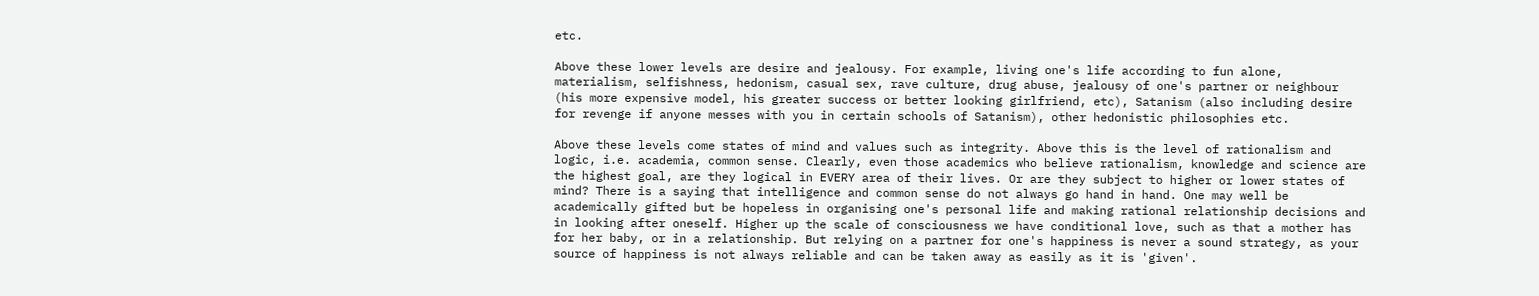etc.

Above these lower levels are desire and jealousy. For example, living one's life according to fun alone, materialism, selfishness, hedonism, casual sex, rave culture, drug abuse, jealousy of one's partner or neighbour (his more expensive model, his greater success or better looking girlfriend, etc), Satanism (also including desire for revenge if anyone messes with you in certain schools of Satanism), other hedonistic philosophies etc.

Above these levels come states of mind and values such as integrity. Above this is the level of rationalism and logic, i.e. academia, common sense. Clearly, even those academics who believe rationalism, knowledge and science are the highest goal, are they logical in EVERY area of their lives. Or are they subject to higher or lower states of mind? There is a saying that intelligence and common sense do not always go hand in hand. One may well be academically gifted but be hopeless in organising one's personal life and making rational relationship decisions and in looking after oneself. Higher up the scale of consciousness we have conditional love, such as that a mother has for her baby, or in a relationship. But relying on a partner for one's happiness is never a sound strategy, as your source of happiness is not always reliable and can be taken away as easily as it is 'given'.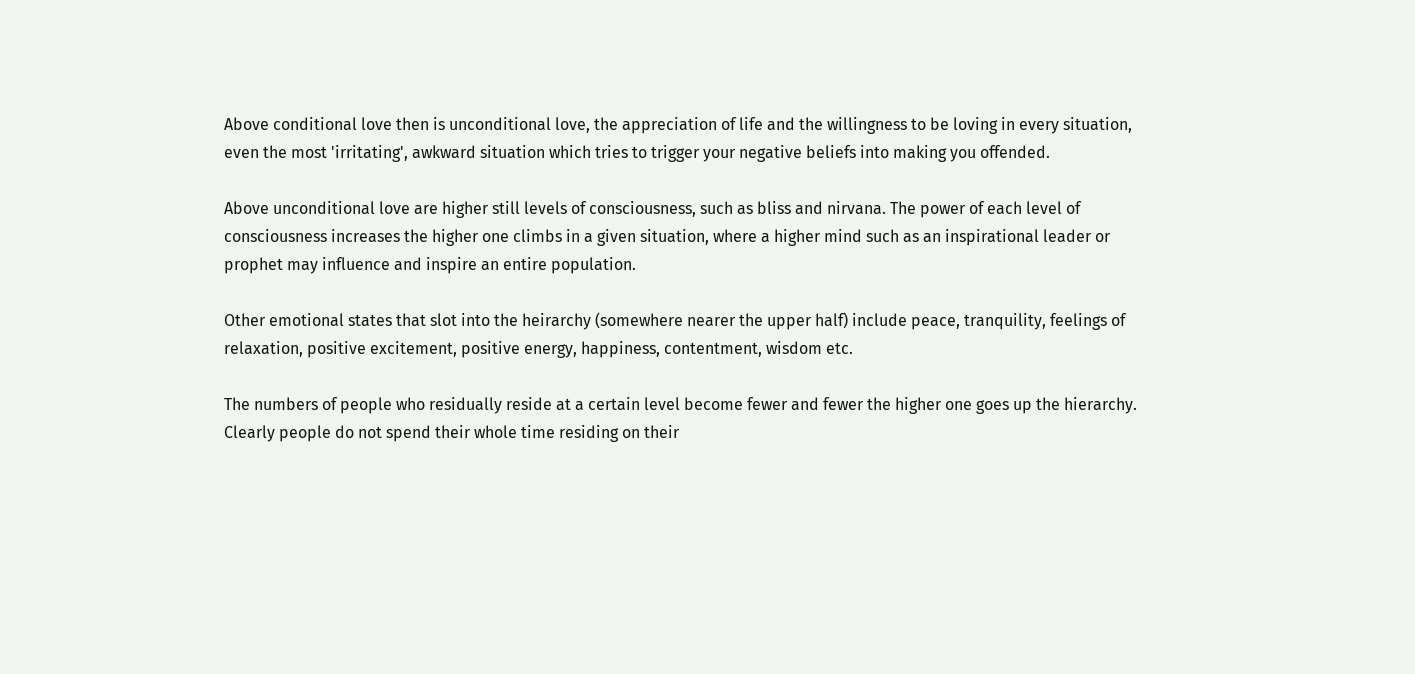Above conditional love then is unconditional love, the appreciation of life and the willingness to be loving in every situation, even the most 'irritating', awkward situation which tries to trigger your negative beliefs into making you offended.

Above unconditional love are higher still levels of consciousness, such as bliss and nirvana. The power of each level of consciousness increases the higher one climbs in a given situation, where a higher mind such as an inspirational leader or prophet may influence and inspire an entire population.

Other emotional states that slot into the heirarchy (somewhere nearer the upper half) include peace, tranquility, feelings of relaxation, positive excitement, positive energy, happiness, contentment, wisdom etc.

The numbers of people who residually reside at a certain level become fewer and fewer the higher one goes up the hierarchy. Clearly people do not spend their whole time residing on their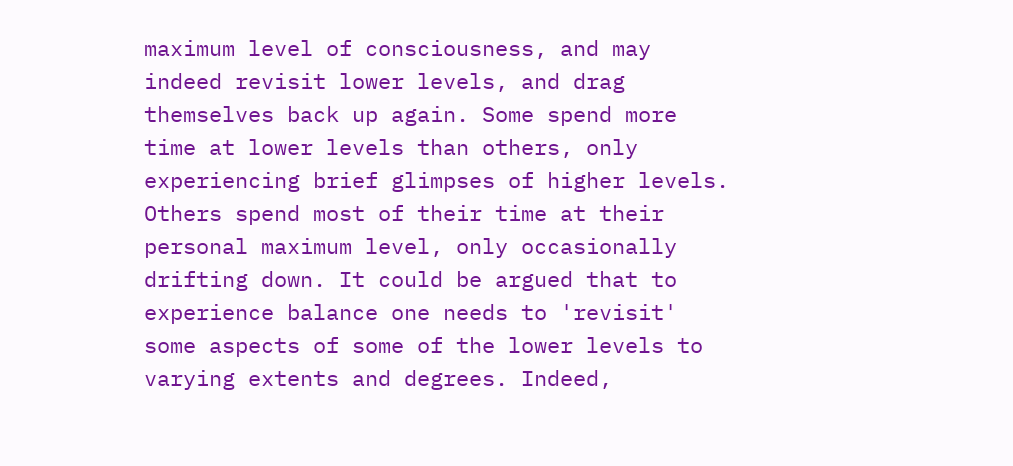maximum level of consciousness, and may indeed revisit lower levels, and drag themselves back up again. Some spend more time at lower levels than others, only experiencing brief glimpses of higher levels. Others spend most of their time at their personal maximum level, only occasionally drifting down. It could be argued that to experience balance one needs to 'revisit' some aspects of some of the lower levels to varying extents and degrees. Indeed,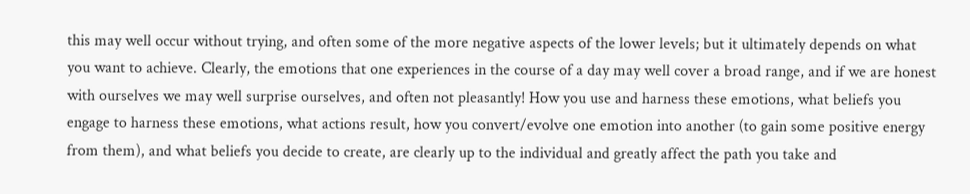this may well occur without trying, and often some of the more negative aspects of the lower levels; but it ultimately depends on what you want to achieve. Clearly, the emotions that one experiences in the course of a day may well cover a broad range, and if we are honest with ourselves we may well surprise ourselves, and often not pleasantly! How you use and harness these emotions, what beliefs you engage to harness these emotions, what actions result, how you convert/evolve one emotion into another (to gain some positive energy from them), and what beliefs you decide to create, are clearly up to the individual and greatly affect the path you take and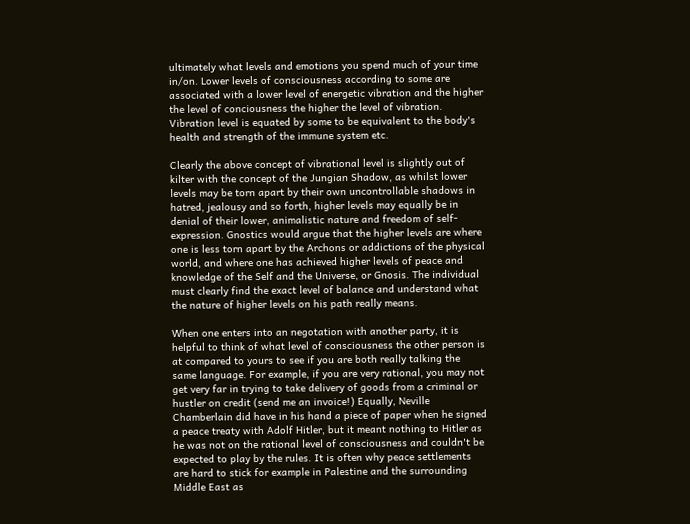ultimately what levels and emotions you spend much of your time in/on. Lower levels of consciousness according to some are associated with a lower level of energetic vibration and the higher the level of conciousness the higher the level of vibration. Vibration level is equated by some to be equivalent to the body's health and strength of the immune system etc.

Clearly the above concept of vibrational level is slightly out of kilter with the concept of the Jungian Shadow, as whilst lower levels may be torn apart by their own uncontrollable shadows in hatred, jealousy and so forth, higher levels may equally be in denial of their lower, animalistic nature and freedom of self-expression. Gnostics would argue that the higher levels are where one is less torn apart by the Archons or addictions of the physical world, and where one has achieved higher levels of peace and knowledge of the Self and the Universe, or Gnosis. The individual must clearly find the exact level of balance and understand what the nature of higher levels on his path really means.

When one enters into an negotation with another party, it is helpful to think of what level of consciousness the other person is at compared to yours to see if you are both really talking the same language. For example, if you are very rational, you may not get very far in trying to take delivery of goods from a criminal or hustler on credit (send me an invoice!) Equally, Neville Chamberlain did have in his hand a piece of paper when he signed a peace treaty with Adolf Hitler, but it meant nothing to Hitler as he was not on the rational level of consciousness and couldn't be expected to play by the rules. It is often why peace settlements are hard to stick for example in Palestine and the surrounding Middle East as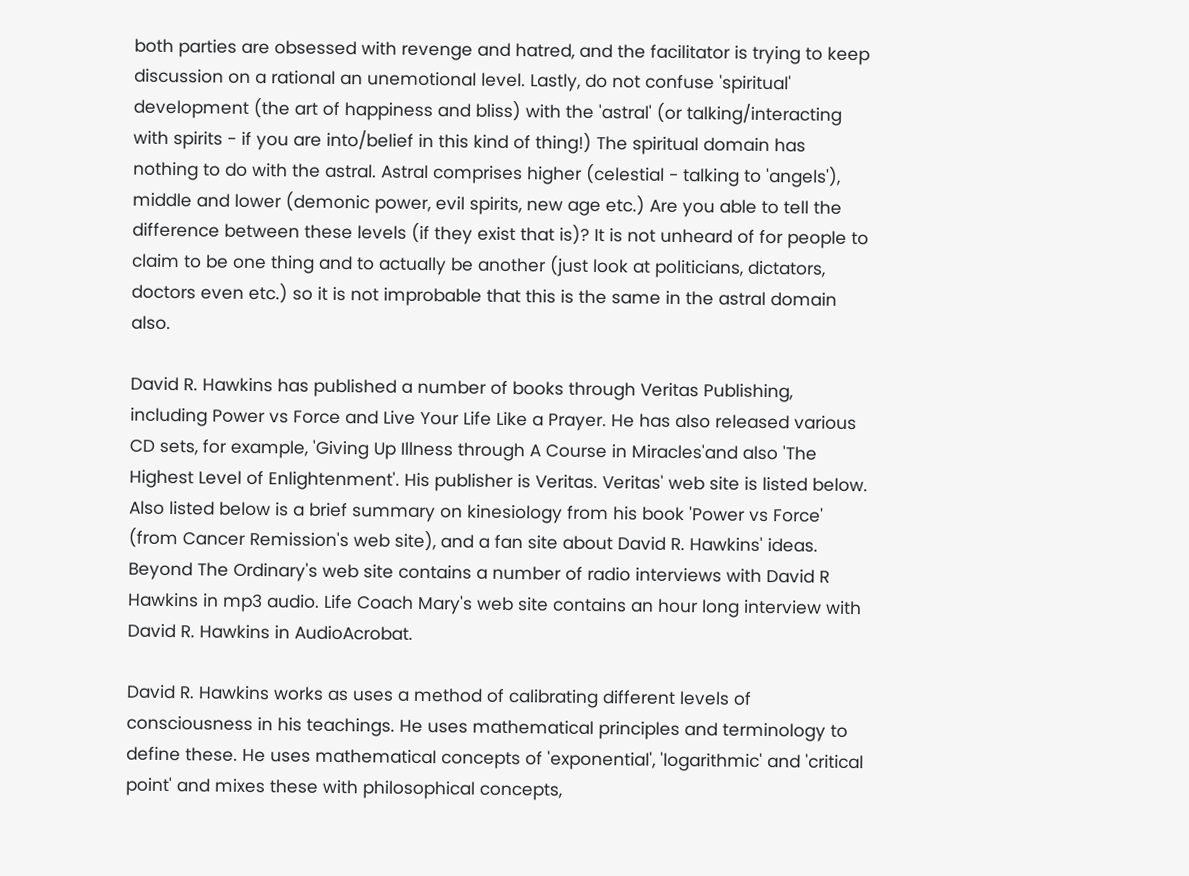both parties are obsessed with revenge and hatred, and the facilitator is trying to keep discussion on a rational an unemotional level. Lastly, do not confuse 'spiritual' development (the art of happiness and bliss) with the 'astral' (or talking/interacting with spirits - if you are into/belief in this kind of thing!) The spiritual domain has nothing to do with the astral. Astral comprises higher (celestial - talking to 'angels'), middle and lower (demonic power, evil spirits, new age etc.) Are you able to tell the difference between these levels (if they exist that is)? It is not unheard of for people to claim to be one thing and to actually be another (just look at politicians, dictators, doctors even etc.) so it is not improbable that this is the same in the astral domain also.

David R. Hawkins has published a number of books through Veritas Publishing, including Power vs Force and Live Your Life Like a Prayer. He has also released various CD sets, for example, 'Giving Up Illness through A Course in Miracles'and also 'The Highest Level of Enlightenment'. His publisher is Veritas. Veritas' web site is listed below. Also listed below is a brief summary on kinesiology from his book 'Power vs Force' (from Cancer Remission's web site), and a fan site about David R. Hawkins' ideas. Beyond The Ordinary's web site contains a number of radio interviews with David R Hawkins in mp3 audio. Life Coach Mary's web site contains an hour long interview with David R. Hawkins in AudioAcrobat.

David R. Hawkins works as uses a method of calibrating different levels of consciousness in his teachings. He uses mathematical principles and terminology to define these. He uses mathematical concepts of 'exponential', 'logarithmic' and 'critical point' and mixes these with philosophical concepts,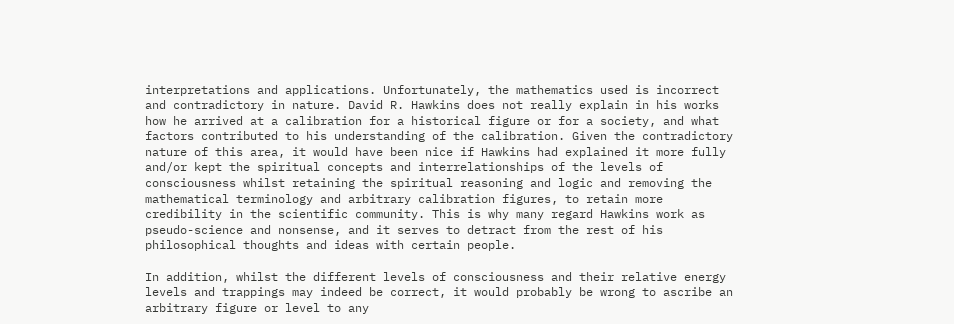interpretations and applications. Unfortunately, the mathematics used is incorrect and contradictory in nature. David R. Hawkins does not really explain in his works how he arrived at a calibration for a historical figure or for a society, and what factors contributed to his understanding of the calibration. Given the contradictory nature of this area, it would have been nice if Hawkins had explained it more fully and/or kept the spiritual concepts and interrelationships of the levels of consciousness whilst retaining the spiritual reasoning and logic and removing the mathematical terminology and arbitrary calibration figures, to retain more credibility in the scientific community. This is why many regard Hawkins work as pseudo-science and nonsense, and it serves to detract from the rest of his philosophical thoughts and ideas with certain people.

In addition, whilst the different levels of consciousness and their relative energy levels and trappings may indeed be correct, it would probably be wrong to ascribe an arbitrary figure or level to any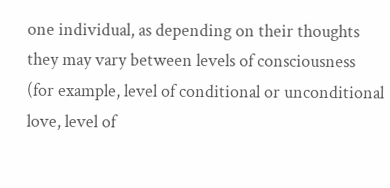one individual, as depending on their thoughts they may vary between levels of consciousness (for example, level of conditional or unconditional love, level of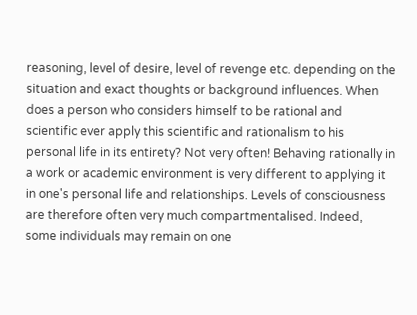reasoning, level of desire, level of revenge etc. depending on the situation and exact thoughts or background influences. When does a person who considers himself to be rational and scientific ever apply this scientific and rationalism to his personal life in its entirety? Not very often! Behaving rationally in a work or academic environment is very different to applying it in one's personal life and relationships. Levels of consciousness are therefore often very much compartmentalised. Indeed, some individuals may remain on one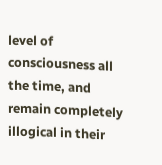level of consciousness all the time, and remain completely illogical in their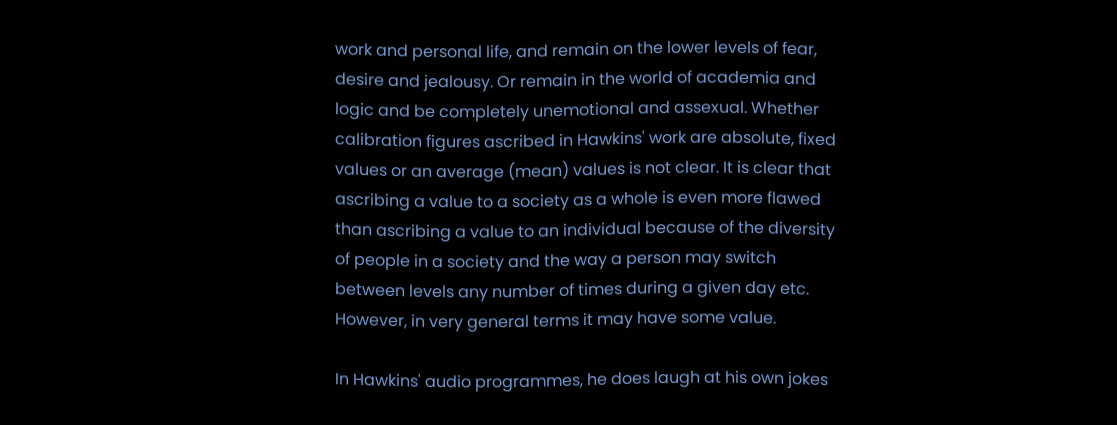work and personal life, and remain on the lower levels of fear, desire and jealousy. Or remain in the world of academia and logic and be completely unemotional and assexual. Whether calibration figures ascribed in Hawkins' work are absolute, fixed values or an average (mean) values is not clear. It is clear that ascribing a value to a society as a whole is even more flawed than ascribing a value to an individual because of the diversity of people in a society and the way a person may switch between levels any number of times during a given day etc. However, in very general terms it may have some value.

In Hawkins' audio programmes, he does laugh at his own jokes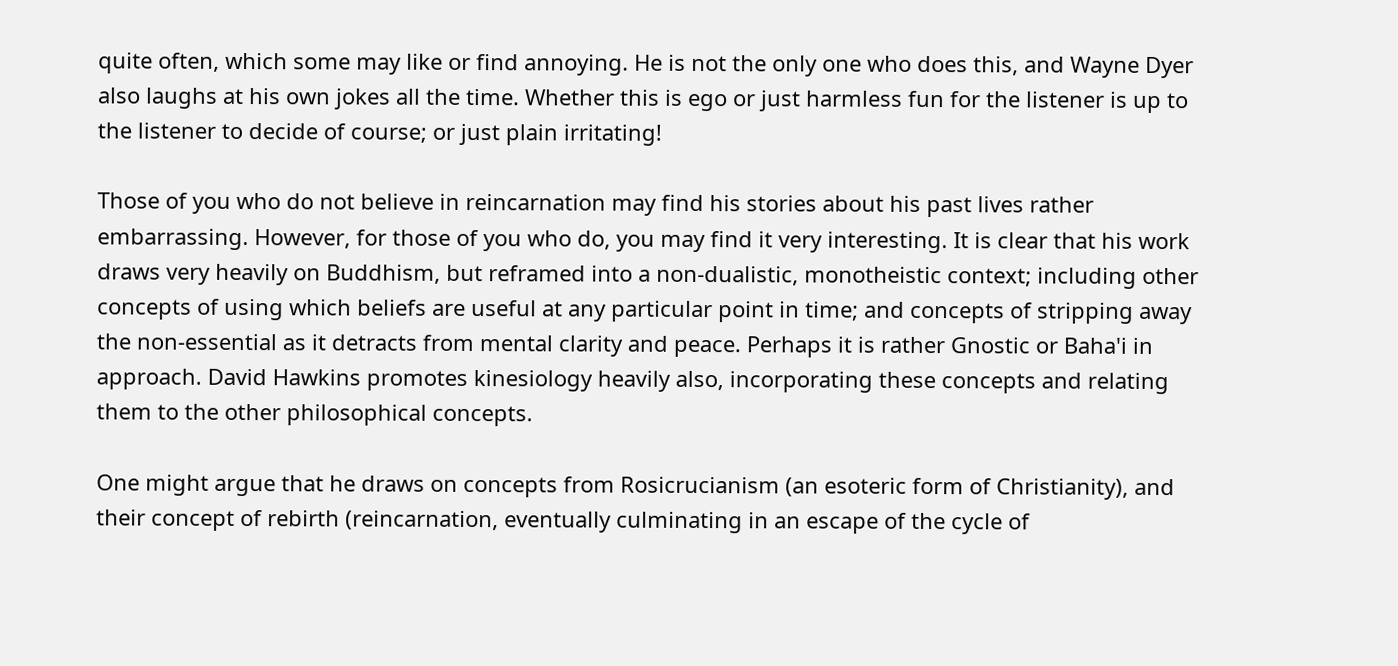quite often, which some may like or find annoying. He is not the only one who does this, and Wayne Dyer also laughs at his own jokes all the time. Whether this is ego or just harmless fun for the listener is up to the listener to decide of course; or just plain irritating!

Those of you who do not believe in reincarnation may find his stories about his past lives rather embarrassing. However, for those of you who do, you may find it very interesting. It is clear that his work draws very heavily on Buddhism, but reframed into a non-dualistic, monotheistic context; including other concepts of using which beliefs are useful at any particular point in time; and concepts of stripping away the non-essential as it detracts from mental clarity and peace. Perhaps it is rather Gnostic or Baha'i in approach. David Hawkins promotes kinesiology heavily also, incorporating these concepts and relating them to the other philosophical concepts.

One might argue that he draws on concepts from Rosicrucianism (an esoteric form of Christianity), and their concept of rebirth (reincarnation, eventually culminating in an escape of the cycle of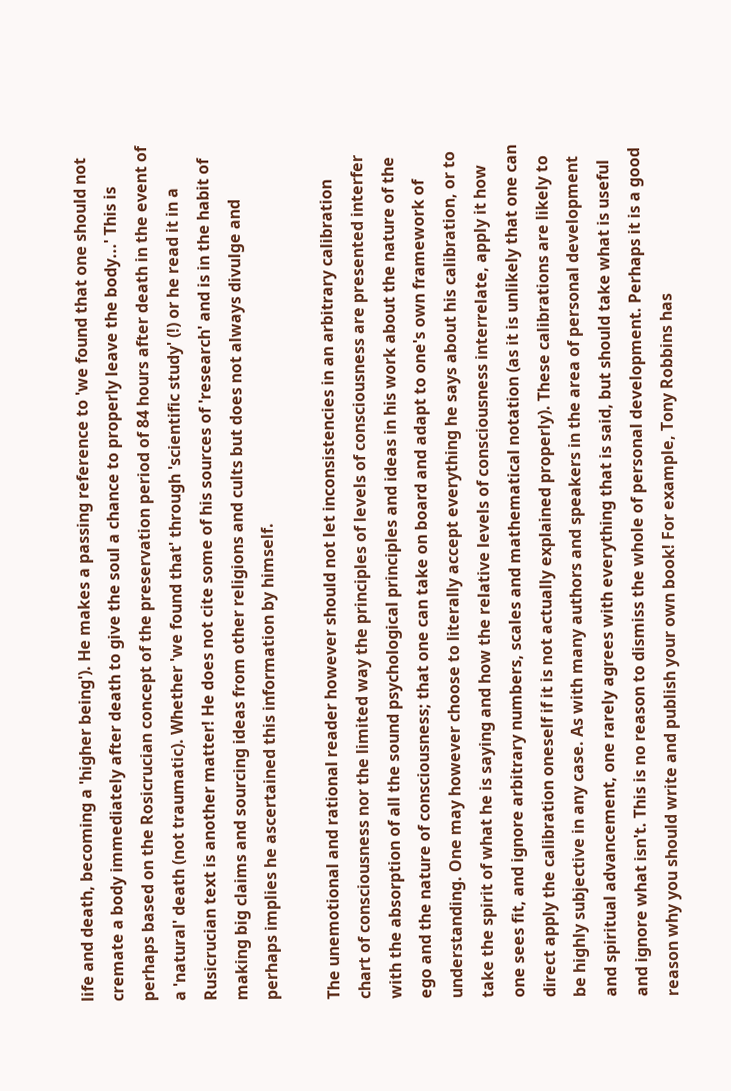life and death, becoming a 'higher being'). He makes a passing reference to 'we found that one should not cremate a body immediately after death to give the soul a chance to properly leave the body...' This is perhaps based on the Rosicrucian concept of the preservation period of 84 hours after death in the event of a 'natural' death (not traumatic). Whether 'we found that' through 'scientific study' (!) or he read it in a Rusicrucian text is another matter! He does not cite some of his sources of 'research' and is in the habit of making big claims and sourcing ideas from other religions and cults but does not always divulge and perhaps implies he ascertained this information by himself.

The unemotional and rational reader however should not let inconsistencies in an arbitrary calibration chart of consciousness nor the limited way the principles of levels of consciousness are presented interfer with the absorption of all the sound psychological principles and ideas in his work about the nature of the ego and the nature of consciousness; that one can take on board and adapt to one's own framework of understanding. One may however choose to literally accept everything he says about his calibration, or to take the spirit of what he is saying and how the relative levels of consciousness interrelate, apply it how one sees fit, and ignore arbitrary numbers, scales and mathematical notation (as it is unlikely that one can direct apply the calibration oneself if it is not actually explained properly). These calibrations are likely to be highly subjective in any case. As with many authors and speakers in the area of personal development and spiritual advancement, one rarely agrees with everything that is said, but should take what is useful and ignore what isn't. This is no reason to dismiss the whole of personal development. Perhaps it is a good reason why you should write and publish your own book! For example, Tony Robbins has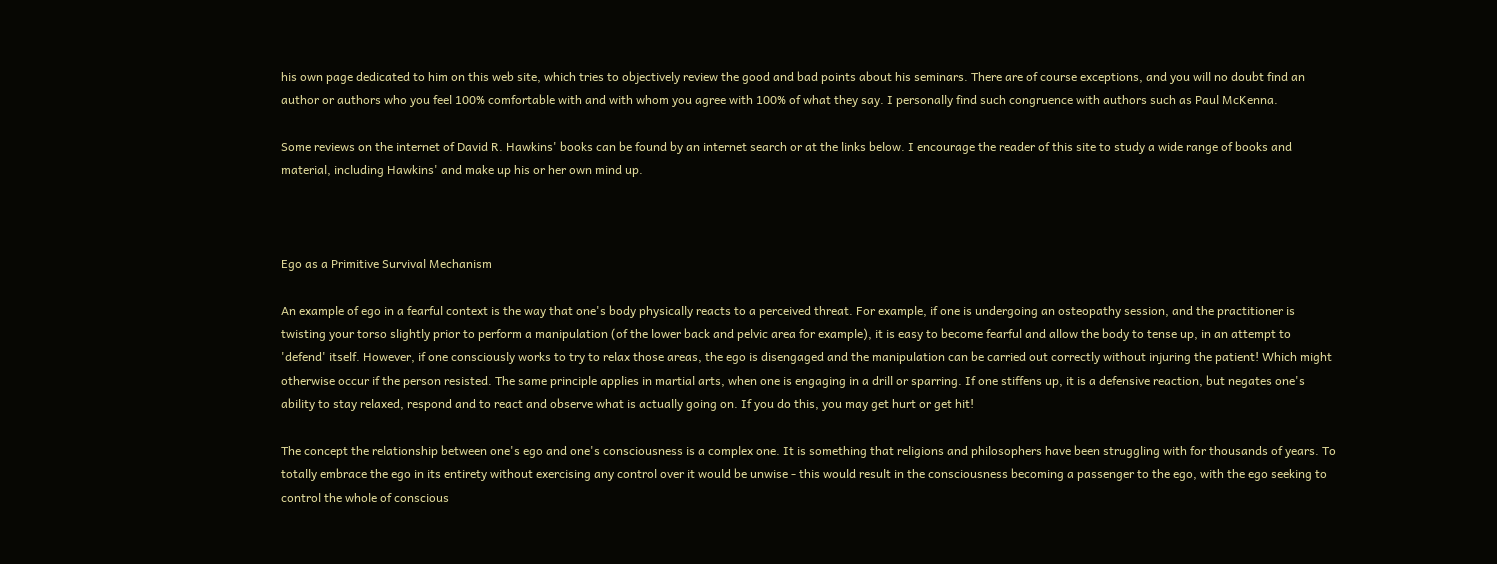his own page dedicated to him on this web site, which tries to objectively review the good and bad points about his seminars. There are of course exceptions, and you will no doubt find an author or authors who you feel 100% comfortable with and with whom you agree with 100% of what they say. I personally find such congruence with authors such as Paul McKenna.

Some reviews on the internet of David R. Hawkins' books can be found by an internet search or at the links below. I encourage the reader of this site to study a wide range of books and material, including Hawkins' and make up his or her own mind up.



Ego as a Primitive Survival Mechanism

An example of ego in a fearful context is the way that one's body physically reacts to a perceived threat. For example, if one is undergoing an osteopathy session, and the practitioner is twisting your torso slightly prior to perform a manipulation (of the lower back and pelvic area for example), it is easy to become fearful and allow the body to tense up, in an attempt to 'defend' itself. However, if one consciously works to try to relax those areas, the ego is disengaged and the manipulation can be carried out correctly without injuring the patient! Which might otherwise occur if the person resisted. The same principle applies in martial arts, when one is engaging in a drill or sparring. If one stiffens up, it is a defensive reaction, but negates one's ability to stay relaxed, respond and to react and observe what is actually going on. If you do this, you may get hurt or get hit!

The concept the relationship between one's ego and one's consciousness is a complex one. It is something that religions and philosophers have been struggling with for thousands of years. To totally embrace the ego in its entirety without exercising any control over it would be unwise - this would result in the consciousness becoming a passenger to the ego, with the ego seeking to control the whole of conscious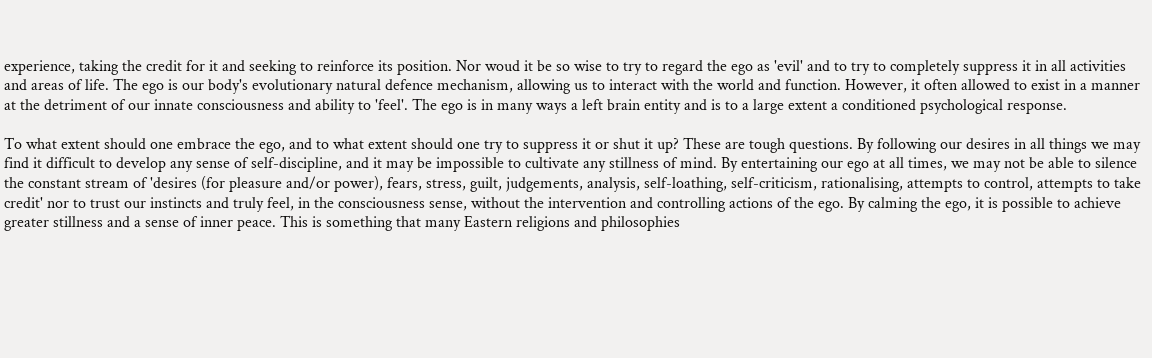experience, taking the credit for it and seeking to reinforce its position. Nor woud it be so wise to try to regard the ego as 'evil' and to try to completely suppress it in all activities and areas of life. The ego is our body's evolutionary natural defence mechanism, allowing us to interact with the world and function. However, it often allowed to exist in a manner at the detriment of our innate consciousness and ability to 'feel'. The ego is in many ways a left brain entity and is to a large extent a conditioned psychological response.

To what extent should one embrace the ego, and to what extent should one try to suppress it or shut it up? These are tough questions. By following our desires in all things we may find it difficult to develop any sense of self-discipline, and it may be impossible to cultivate any stillness of mind. By entertaining our ego at all times, we may not be able to silence the constant stream of 'desires (for pleasure and/or power), fears, stress, guilt, judgements, analysis, self-loathing, self-criticism, rationalising, attempts to control, attempts to take credit' nor to trust our instincts and truly feel, in the consciousness sense, without the intervention and controlling actions of the ego. By calming the ego, it is possible to achieve greater stillness and a sense of inner peace. This is something that many Eastern religions and philosophies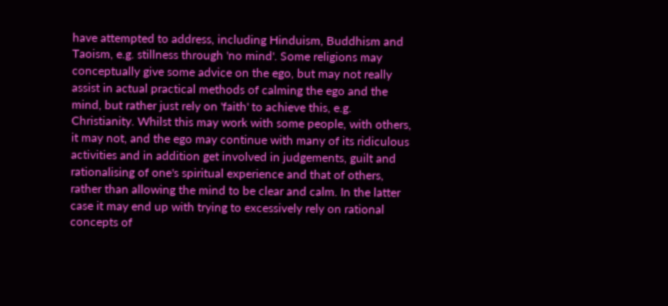have attempted to address, including Hinduism, Buddhism and Taoism, e.g. stillness through 'no mind'. Some religions may conceptually give some advice on the ego, but may not really assist in actual practical methods of calming the ego and the mind, but rather just rely on 'faith' to achieve this, e.g. Christianity. Whilst this may work with some people, with others, it may not, and the ego may continue with many of its ridiculous activities and in addition get involved in judgements, guilt and rationalising of one's spiritual experience and that of others, rather than allowing the mind to be clear and calm. In the latter case it may end up with trying to excessively rely on rational concepts of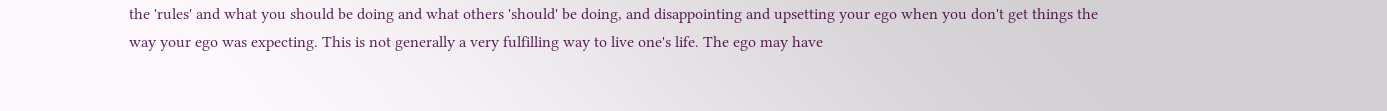the 'rules' and what you should be doing and what others 'should' be doing, and disappointing and upsetting your ego when you don't get things the way your ego was expecting. This is not generally a very fulfilling way to live one's life. The ego may have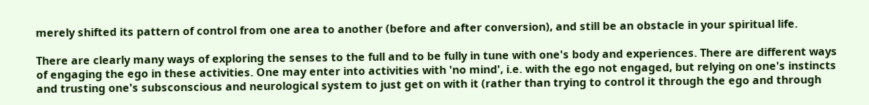merely shifted its pattern of control from one area to another (before and after conversion), and still be an obstacle in your spiritual life.

There are clearly many ways of exploring the senses to the full and to be fully in tune with one's body and experiences. There are different ways of engaging the ego in these activities. One may enter into activities with 'no mind', i.e. with the ego not engaged, but relying on one's instincts and trusting one's subsconscious and neurological system to just get on with it (rather than trying to control it through the ego and through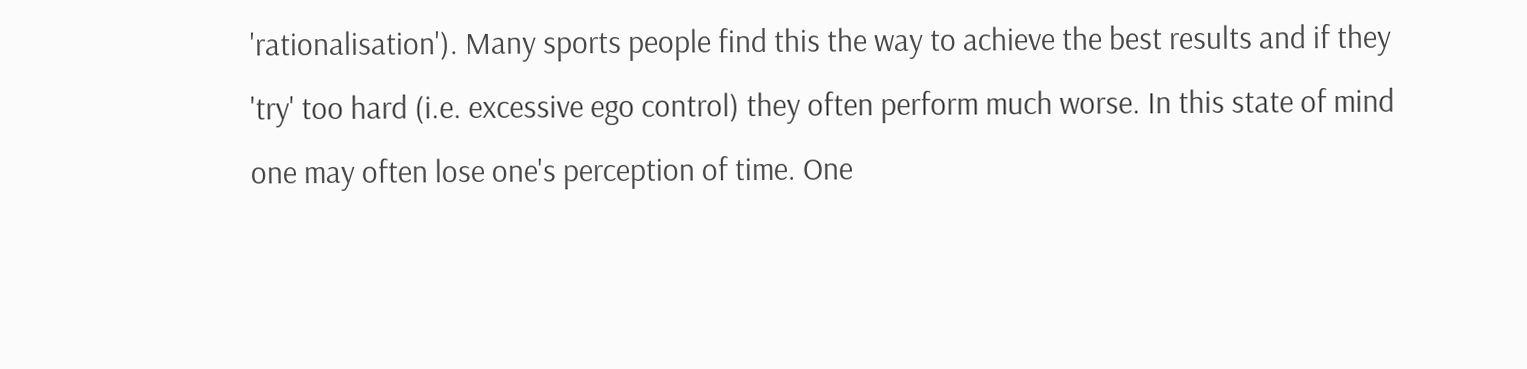'rationalisation'). Many sports people find this the way to achieve the best results and if they 'try' too hard (i.e. excessive ego control) they often perform much worse. In this state of mind one may often lose one's perception of time. One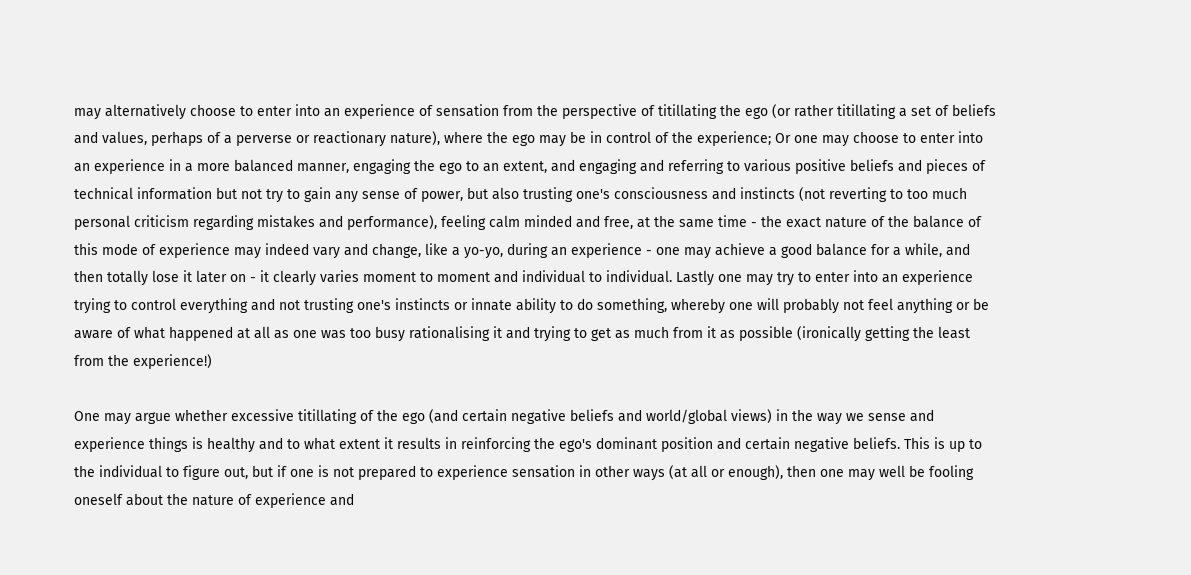may alternatively choose to enter into an experience of sensation from the perspective of titillating the ego (or rather titillating a set of beliefs and values, perhaps of a perverse or reactionary nature), where the ego may be in control of the experience; Or one may choose to enter into an experience in a more balanced manner, engaging the ego to an extent, and engaging and referring to various positive beliefs and pieces of technical information but not try to gain any sense of power, but also trusting one's consciousness and instincts (not reverting to too much personal criticism regarding mistakes and performance), feeling calm minded and free, at the same time - the exact nature of the balance of this mode of experience may indeed vary and change, like a yo-yo, during an experience - one may achieve a good balance for a while, and then totally lose it later on - it clearly varies moment to moment and individual to individual. Lastly one may try to enter into an experience trying to control everything and not trusting one's instincts or innate ability to do something, whereby one will probably not feel anything or be aware of what happened at all as one was too busy rationalising it and trying to get as much from it as possible (ironically getting the least from the experience!)

One may argue whether excessive titillating of the ego (and certain negative beliefs and world/global views) in the way we sense and experience things is healthy and to what extent it results in reinforcing the ego's dominant position and certain negative beliefs. This is up to the individual to figure out, but if one is not prepared to experience sensation in other ways (at all or enough), then one may well be fooling oneself about the nature of experience and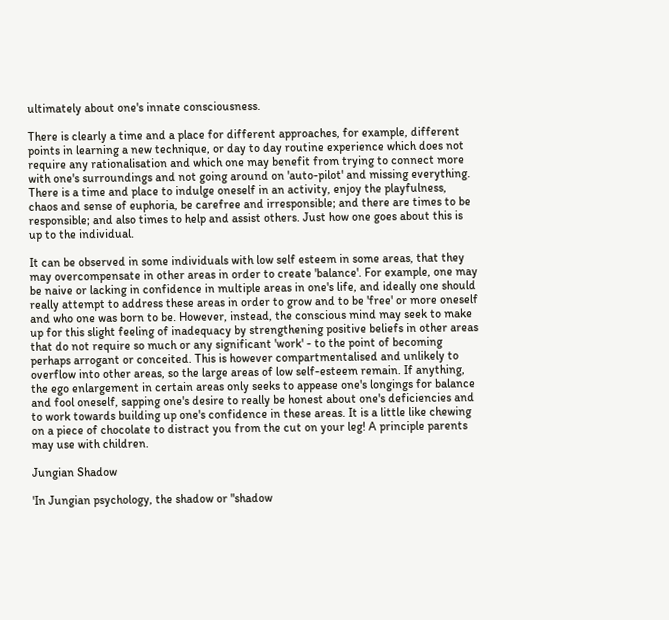ultimately about one's innate consciousness.

There is clearly a time and a place for different approaches, for example, different points in learning a new technique, or day to day routine experience which does not require any rationalisation and which one may benefit from trying to connect more with one's surroundings and not going around on 'auto-pilot' and missing everything. There is a time and place to indulge oneself in an activity, enjoy the playfulness, chaos and sense of euphoria, be carefree and irresponsible; and there are times to be responsible; and also times to help and assist others. Just how one goes about this is up to the individual.

It can be observed in some individuals with low self esteem in some areas, that they may overcompensate in other areas in order to create 'balance'. For example, one may be naive or lacking in confidence in multiple areas in one's life, and ideally one should really attempt to address these areas in order to grow and to be 'free' or more oneself and who one was born to be. However, instead, the conscious mind may seek to make up for this slight feeling of inadequacy by strengthening positive beliefs in other areas that do not require so much or any significant 'work' - to the point of becoming perhaps arrogant or conceited. This is however compartmentalised and unlikely to overflow into other areas, so the large areas of low self-esteem remain. If anything, the ego enlargement in certain areas only seeks to appease one's longings for balance and fool oneself, sapping one's desire to really be honest about one's deficiencies and to work towards building up one's confidence in these areas. It is a little like chewing on a piece of chocolate to distract you from the cut on your leg! A principle parents may use with children.

Jungian Shadow

'In Jungian psychology, the shadow or "shadow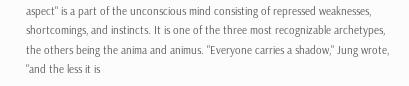aspect" is a part of the unconscious mind consisting of repressed weaknesses, shortcomings, and instincts. It is one of the three most recognizable archetypes, the others being the anima and animus. "Everyone carries a shadow," Jung wrote, "and the less it is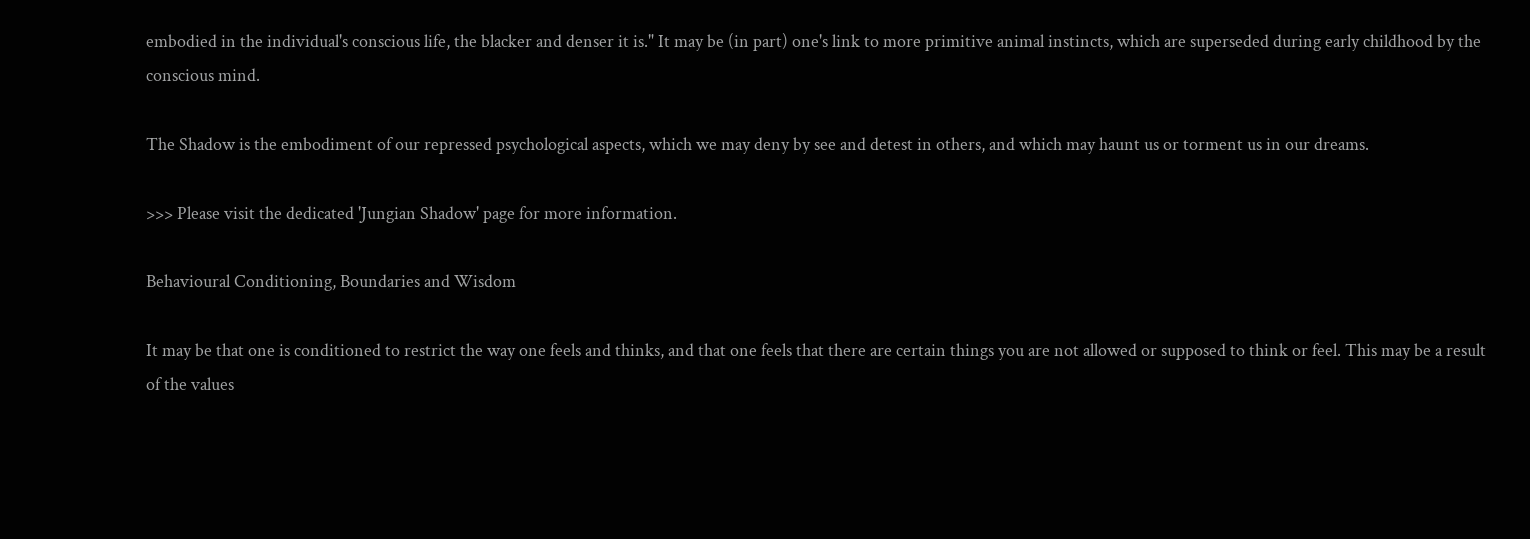embodied in the individual's conscious life, the blacker and denser it is." It may be (in part) one's link to more primitive animal instincts, which are superseded during early childhood by the conscious mind.

The Shadow is the embodiment of our repressed psychological aspects, which we may deny by see and detest in others, and which may haunt us or torment us in our dreams.

>>> Please visit the dedicated 'Jungian Shadow' page for more information.

Behavioural Conditioning, Boundaries and Wisdom

It may be that one is conditioned to restrict the way one feels and thinks, and that one feels that there are certain things you are not allowed or supposed to think or feel. This may be a result of the values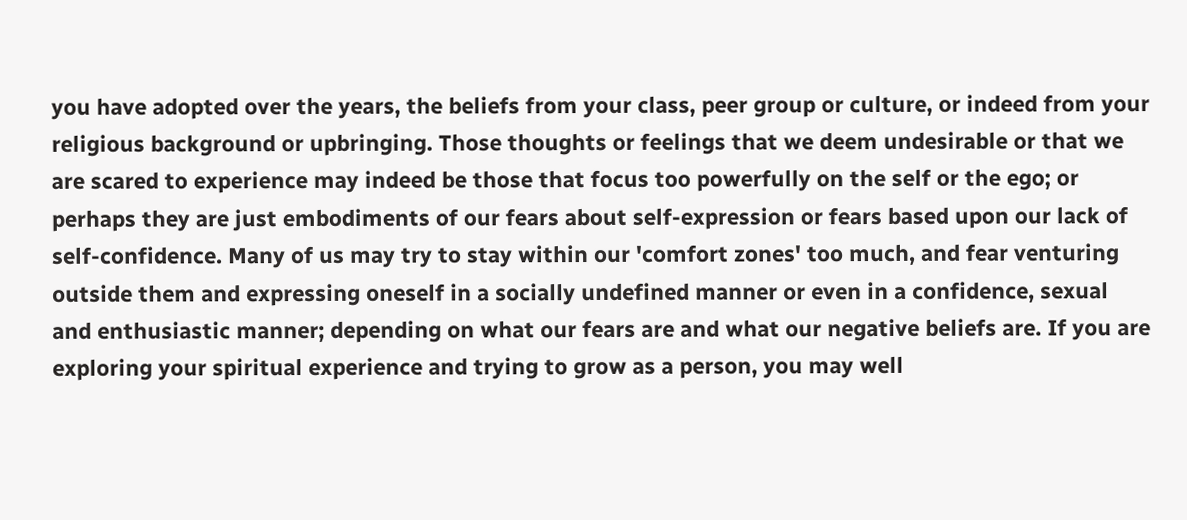you have adopted over the years, the beliefs from your class, peer group or culture, or indeed from your religious background or upbringing. Those thoughts or feelings that we deem undesirable or that we are scared to experience may indeed be those that focus too powerfully on the self or the ego; or perhaps they are just embodiments of our fears about self-expression or fears based upon our lack of self-confidence. Many of us may try to stay within our 'comfort zones' too much, and fear venturing outside them and expressing oneself in a socially undefined manner or even in a confidence, sexual and enthusiastic manner; depending on what our fears are and what our negative beliefs are. If you are exploring your spiritual experience and trying to grow as a person, you may well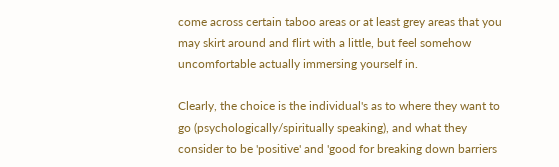come across certain taboo areas or at least grey areas that you may skirt around and flirt with a little, but feel somehow uncomfortable actually immersing yourself in.

Clearly, the choice is the individual's as to where they want to go (psychologically/spiritually speaking), and what they consider to be 'positive' and 'good for breaking down barriers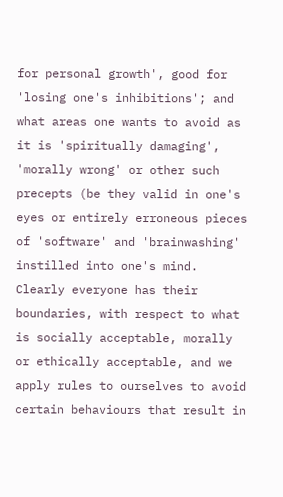for personal growth', good for 'losing one's inhibitions'; and what areas one wants to avoid as it is 'spiritually damaging', 'morally wrong' or other such precepts (be they valid in one's eyes or entirely erroneous pieces of 'software' and 'brainwashing' instilled into one's mind. Clearly everyone has their boundaries, with respect to what is socially acceptable, morally or ethically acceptable, and we apply rules to ourselves to avoid certain behaviours that result in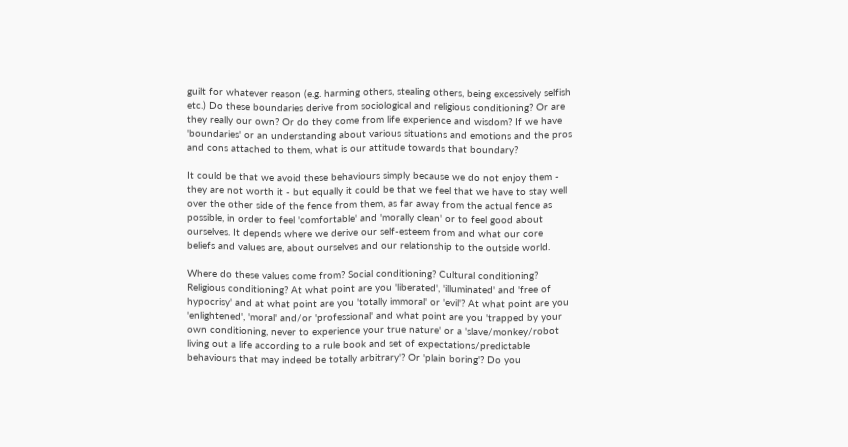guilt for whatever reason (e.g. harming others, stealing others, being excessively selfish etc.) Do these boundaries derive from sociological and religious conditioning? Or are they really our own? Or do they come from life experience and wisdom? If we have 'boundaries' or an understanding about various situations and emotions and the pros and cons attached to them, what is our attitude towards that boundary?

It could be that we avoid these behaviours simply because we do not enjoy them - they are not worth it - but equally it could be that we feel that we have to stay well over the other side of the fence from them, as far away from the actual fence as possible, in order to feel 'comfortable' and 'morally clean' or to feel good about ourselves. It depends where we derive our self-esteem from and what our core beliefs and values are, about ourselves and our relationship to the outside world.

Where do these values come from? Social conditioning? Cultural conditioning? Religious conditioning? At what point are you 'liberated', 'illuminated' and 'free of hypocrisy' and at what point are you 'totally immoral' or 'evil'? At what point are you 'enlightened', 'moral' and/or 'professional' and what point are you 'trapped by your own conditioning, never to experience your true nature' or a 'slave/monkey/robot living out a life according to a rule book and set of expectations/predictable behaviours that may indeed be totally arbitrary'? Or 'plain boring'? Do you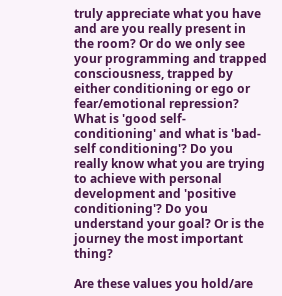truly appreciate what you have and are you really present in the room? Or do we only see your programming and trapped consciousness, trapped by either conditioning or ego or fear/emotional repression? What is 'good self-conditioning' and what is 'bad-self conditioning'? Do you really know what you are trying to achieve with personal development and 'positive conditioning'? Do you understand your goal? Or is the journey the most important thing?

Are these values you hold/are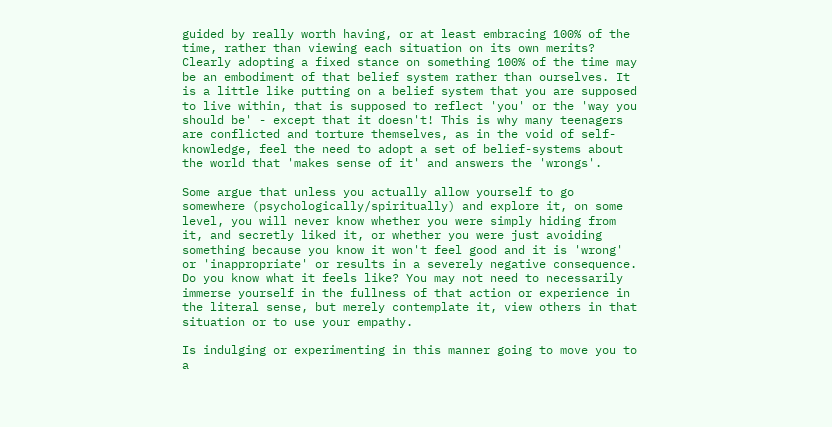guided by really worth having, or at least embracing 100% of the time, rather than viewing each situation on its own merits? Clearly adopting a fixed stance on something 100% of the time may be an embodiment of that belief system rather than ourselves. It is a little like putting on a belief system that you are supposed to live within, that is supposed to reflect 'you' or the 'way you should be' - except that it doesn't! This is why many teenagers are conflicted and torture themselves, as in the void of self-knowledge, feel the need to adopt a set of belief-systems about the world that 'makes sense of it' and answers the 'wrongs'.

Some argue that unless you actually allow yourself to go somewhere (psychologically/spiritually) and explore it, on some level, you will never know whether you were simply hiding from it, and secretly liked it, or whether you were just avoiding something because you know it won't feel good and it is 'wrong' or 'inappropriate' or results in a severely negative consequence. Do you know what it feels like? You may not need to necessarily immerse yourself in the fullness of that action or experience in the literal sense, but merely contemplate it, view others in that situation or to use your empathy.

Is indulging or experimenting in this manner going to move you to a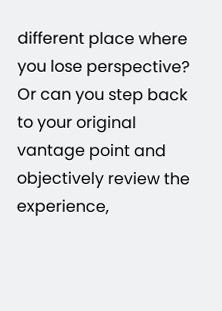different place where you lose perspective? Or can you step back to your original vantage point and objectively review the experience,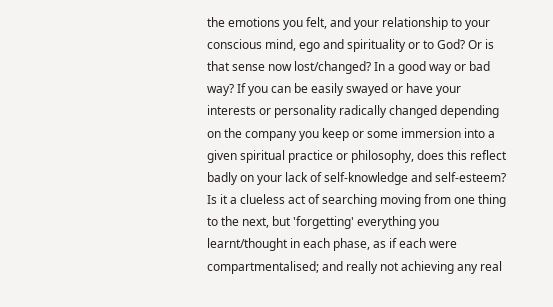the emotions you felt, and your relationship to your conscious mind, ego and spirituality or to God? Or is that sense now lost/changed? In a good way or bad way? If you can be easily swayed or have your interests or personality radically changed depending on the company you keep or some immersion into a given spiritual practice or philosophy, does this reflect badly on your lack of self-knowledge and self-esteem? Is it a clueless act of searching moving from one thing to the next, but 'forgetting' everything you learnt/thought in each phase, as if each were compartmentalised; and really not achieving any real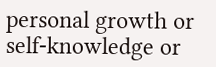personal growth or self-knowledge or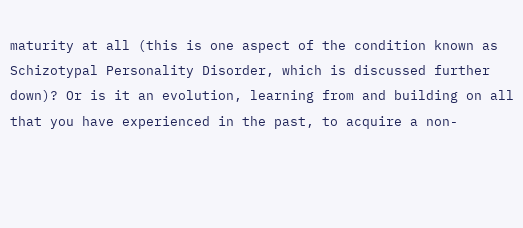maturity at all (this is one aspect of the condition known as Schizotypal Personality Disorder, which is discussed further down)? Or is it an evolution, learning from and building on all that you have experienced in the past, to acquire a non-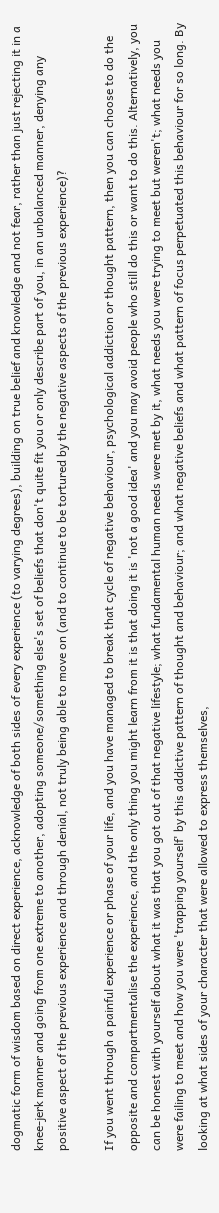dogmatic form of wisdom based on direct experience, acknowledge of both sides of every experience (to varying degrees), building on true belief and knowledge and not fear, rather than just rejecting it in a knee-jerk manner and going from one extreme to another, adopting someone/something else's set of beliefs that don't quite fit you or only describe part of you, in an unbalanced manner, denying any positive aspect of the previous experience and through denial, not truly being able to move on (and to continue to be tortured by the negative aspects of the previous experience)?

If you went through a painful experience or phase of your life, and you have managed to break that cycle of negative behaviour, psychological addiction or thought pattern, then you can choose to do the opposite and compartmentalise the experience, and the only thing you might learn from it is that doing it is 'not a good idea' and you may avoid people who still do this or want to do this. Alternatively, you can be honest with yourself about what it was that you got out of that negative lifestyle; what fundamental human needs were met by it, what needs you were trying to meet but weren't; what needs you were failing to meet and how you were 'trapping yourself' by this addictive pattern of thought and behaviour; and what negative beliefs and what pattern of focus perpetuated this behaviour for so long. By looking at what sides of your character that were allowed to express themselves,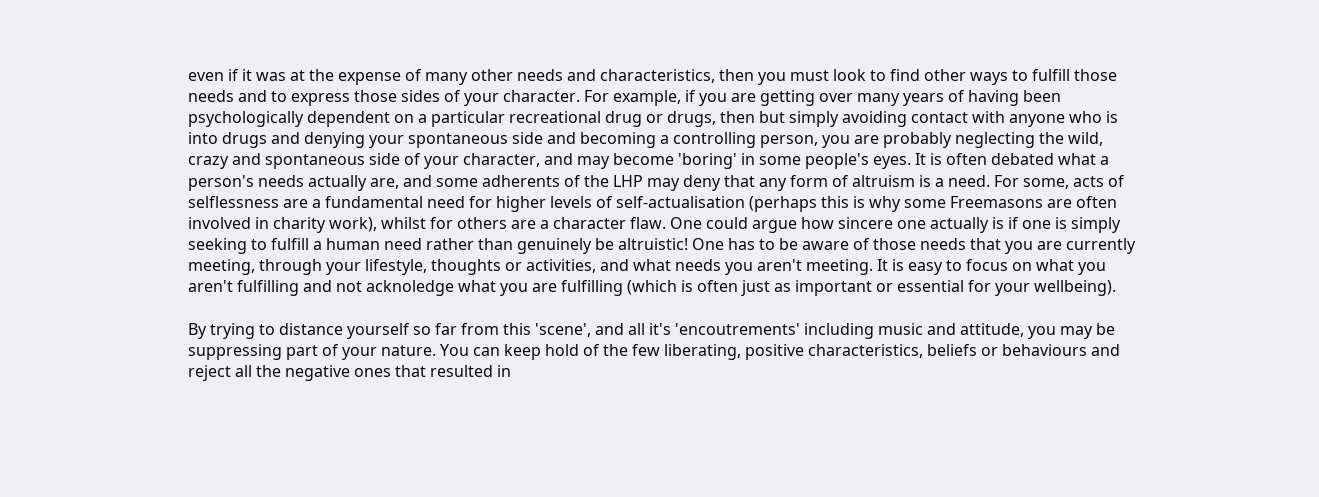even if it was at the expense of many other needs and characteristics, then you must look to find other ways to fulfill those needs and to express those sides of your character. For example, if you are getting over many years of having been psychologically dependent on a particular recreational drug or drugs, then but simply avoiding contact with anyone who is into drugs and denying your spontaneous side and becoming a controlling person, you are probably neglecting the wild, crazy and spontaneous side of your character, and may become 'boring' in some people's eyes. It is often debated what a person's needs actually are, and some adherents of the LHP may deny that any form of altruism is a need. For some, acts of selflessness are a fundamental need for higher levels of self-actualisation (perhaps this is why some Freemasons are often involved in charity work), whilst for others are a character flaw. One could argue how sincere one actually is if one is simply seeking to fulfill a human need rather than genuinely be altruistic! One has to be aware of those needs that you are currently meeting, through your lifestyle, thoughts or activities, and what needs you aren't meeting. It is easy to focus on what you aren't fulfilling and not acknoledge what you are fulfilling (which is often just as important or essential for your wellbeing).

By trying to distance yourself so far from this 'scene', and all it's 'encoutrements' including music and attitude, you may be suppressing part of your nature. You can keep hold of the few liberating, positive characteristics, beliefs or behaviours and reject all the negative ones that resulted in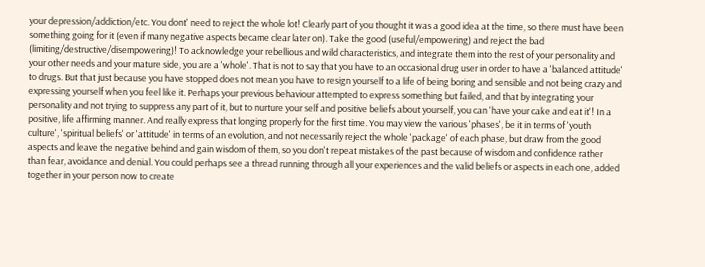your depression/addiction/etc. You dont' need to reject the whole lot! Clearly part of you thought it was a good idea at the time, so there must have been something going for it (even if many negative aspects became clear later on). Take the good (useful/empowering) and reject the bad (limiting/destructive/disempowering)! To acknowledge your rebellious and wild characteristics, and integrate them into the rest of your personality and your other needs and your mature side, you are a 'whole'. That is not to say that you have to an occasional drug user in order to have a 'balanced attitude' to drugs. But that just because you have stopped does not mean you have to resign yourself to a life of being boring and sensible and not being crazy and expressing yourself when you feel like it. Perhaps your previous behaviour attempted to express something but failed, and that by integrating your personality and not trying to suppress any part of it, but to nurture your self and positive beliefs about yourself, you can 'have your cake and eat it'! In a positive, life affirming manner. And really express that longing properly for the first time. You may view the various 'phases', be it in terms of 'youth culture', 'spiritual beliefs' or 'attitude' in terms of an evolution, and not necessarily reject the whole 'package' of each phase, but draw from the good aspects and leave the negative behind and gain wisdom of them, so you don't repeat mistakes of the past because of wisdom and confidence rather than fear, avoidance and denial. You could perhaps see a thread running through all your experiences and the valid beliefs or aspects in each one, added together in your person now to create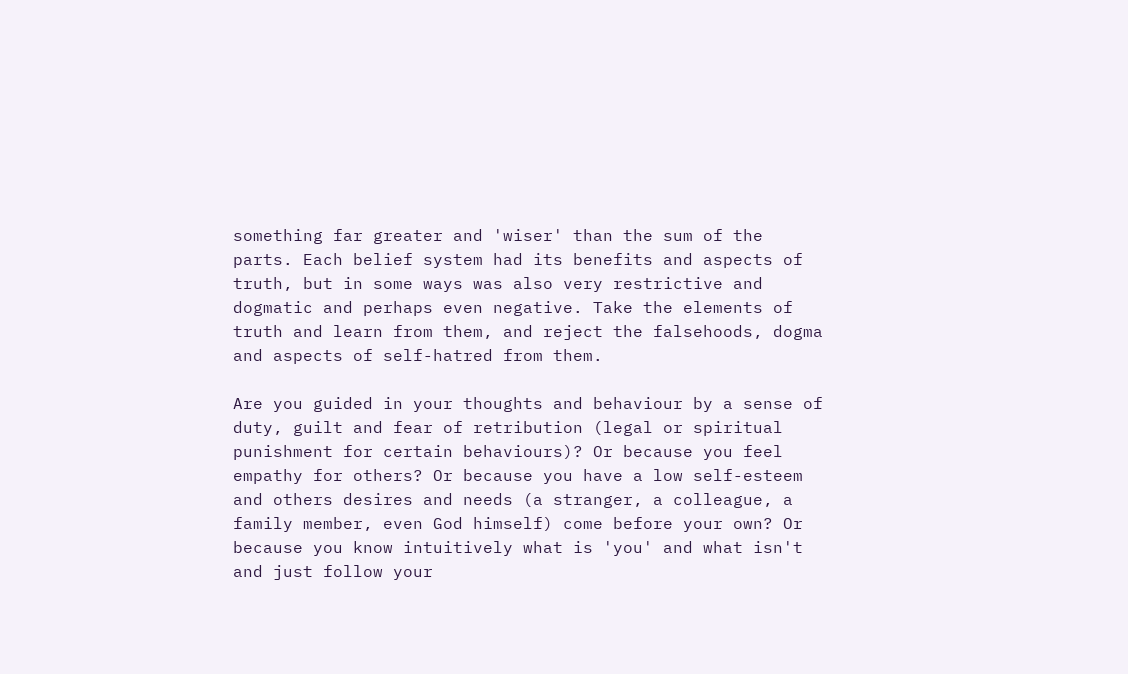something far greater and 'wiser' than the sum of the parts. Each belief system had its benefits and aspects of truth, but in some ways was also very restrictive and dogmatic and perhaps even negative. Take the elements of truth and learn from them, and reject the falsehoods, dogma and aspects of self-hatred from them.

Are you guided in your thoughts and behaviour by a sense of duty, guilt and fear of retribution (legal or spiritual punishment for certain behaviours)? Or because you feel empathy for others? Or because you have a low self-esteem and others desires and needs (a stranger, a colleague, a family member, even God himself) come before your own? Or because you know intuitively what is 'you' and what isn't and just follow your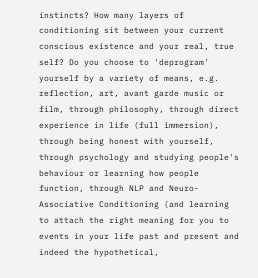instincts? How many layers of conditioning sit between your current conscious existence and your real, true self? Do you choose to 'deprogram' yourself by a variety of means, e.g. reflection, art, avant garde music or film, through philosophy, through direct experience in life (full immersion), through being honest with yourself, through psychology and studying people's behaviour or learning how people function, through NLP and Neuro-Associative Conditioning (and learning to attach the right meaning for you to events in your life past and present and indeed the hypothetical,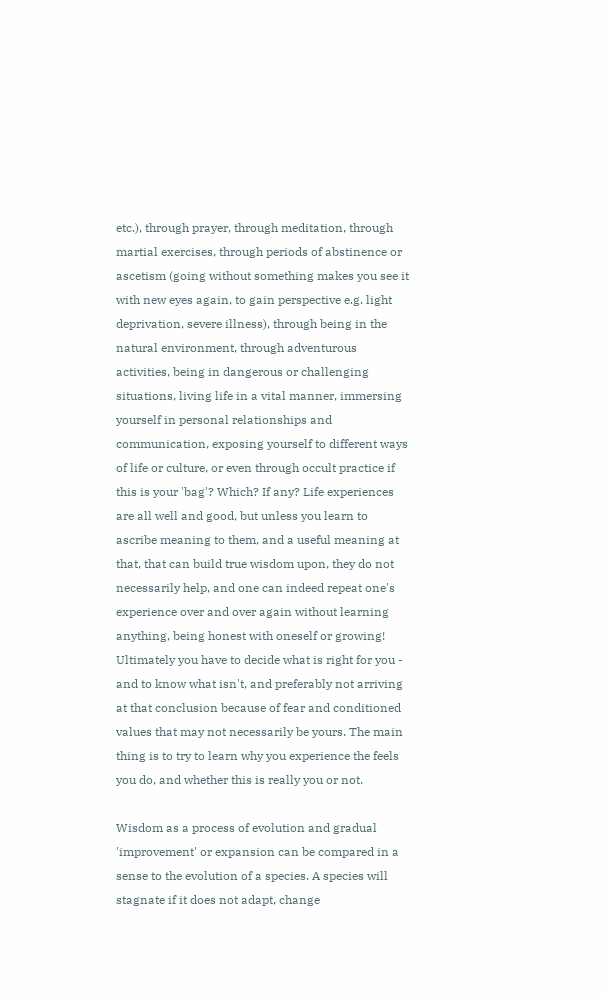etc.), through prayer, through meditation, through martial exercises, through periods of abstinence or ascetism (going without something makes you see it with new eyes again, to gain perspective e.g. light deprivation, severe illness), through being in the natural environment, through adventurous activities, being in dangerous or challenging situations, living life in a vital manner, immersing yourself in personal relationships and communication, exposing yourself to different ways of life or culture, or even through occult practice if this is your 'bag'? Which? If any? Life experiences are all well and good, but unless you learn to ascribe meaning to them, and a useful meaning at that, that can build true wisdom upon, they do not necessarily help, and one can indeed repeat one's experience over and over again without learning anything, being honest with oneself or growing! Ultimately you have to decide what is right for you - and to know what isn't, and preferably not arriving at that conclusion because of fear and conditioned values that may not necessarily be yours. The main thing is to try to learn why you experience the feels you do, and whether this is really you or not.

Wisdom as a process of evolution and gradual 'improvement' or expansion can be compared in a sense to the evolution of a species. A species will stagnate if it does not adapt, change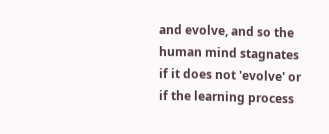and evolve, and so the human mind stagnates if it does not 'evolve' or if the learning process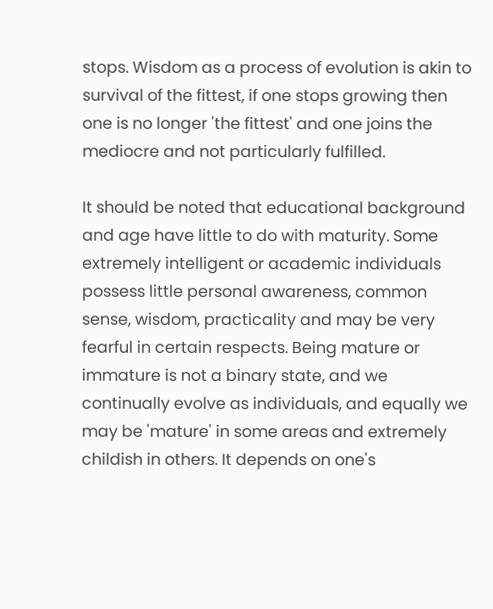stops. Wisdom as a process of evolution is akin to survival of the fittest, if one stops growing then one is no longer 'the fittest' and one joins the mediocre and not particularly fulfilled.

It should be noted that educational background and age have little to do with maturity. Some extremely intelligent or academic individuals possess little personal awareness, common sense, wisdom, practicality and may be very fearful in certain respects. Being mature or immature is not a binary state, and we continually evolve as individuals, and equally we may be 'mature' in some areas and extremely childish in others. It depends on one's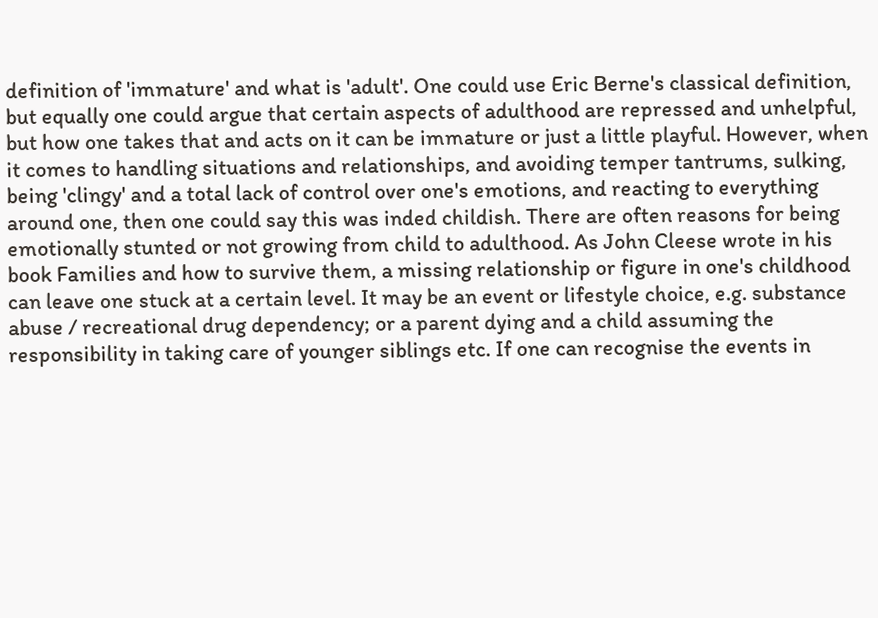definition of 'immature' and what is 'adult'. One could use Eric Berne's classical definition, but equally one could argue that certain aspects of adulthood are repressed and unhelpful, but how one takes that and acts on it can be immature or just a little playful. However, when it comes to handling situations and relationships, and avoiding temper tantrums, sulking, being 'clingy' and a total lack of control over one's emotions, and reacting to everything around one, then one could say this was inded childish. There are often reasons for being emotionally stunted or not growing from child to adulthood. As John Cleese wrote in his book Families and how to survive them, a missing relationship or figure in one's childhood can leave one stuck at a certain level. It may be an event or lifestyle choice, e.g. substance abuse / recreational drug dependency; or a parent dying and a child assuming the responsibility in taking care of younger siblings etc. If one can recognise the events in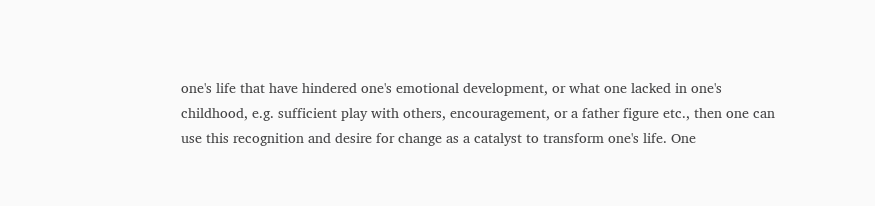one's life that have hindered one's emotional development, or what one lacked in one's childhood, e.g. sufficient play with others, encouragement, or a father figure etc., then one can use this recognition and desire for change as a catalyst to transform one's life. One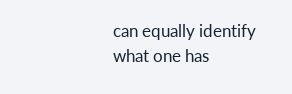can equally identify what one has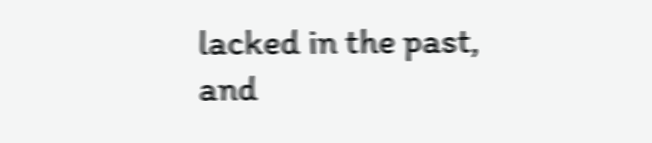lacked in the past, and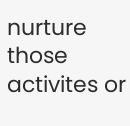nurture those activites or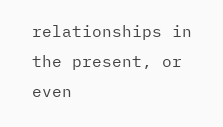relationships in the present, or even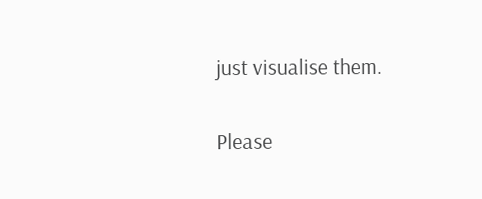just visualise them.

Please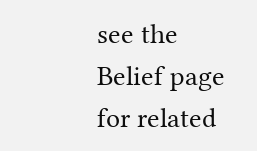see the Belief page for related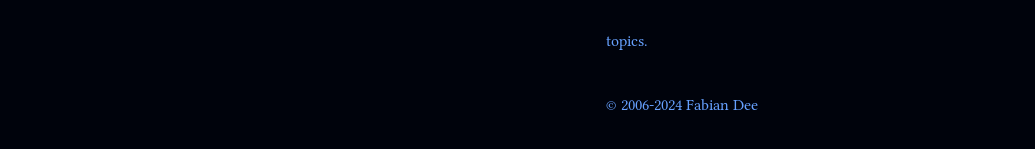topics.

© 2006-2024 Fabian Dee